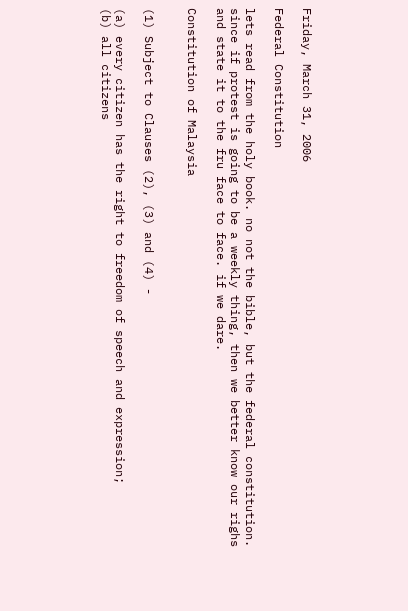Friday, March 31, 2006

Federal Constitution

lets read from the holy book. no not the bible, but the federal constitution. since if protest is going to be a weekly thing, then we better know our righs and state it to the fru face to face. if we dare.

Constitution of Malaysia


(1) Subject to Clauses (2), (3) and (4) -

(a) every citizen has the right to freedom of speech and expression;
(b) all citizens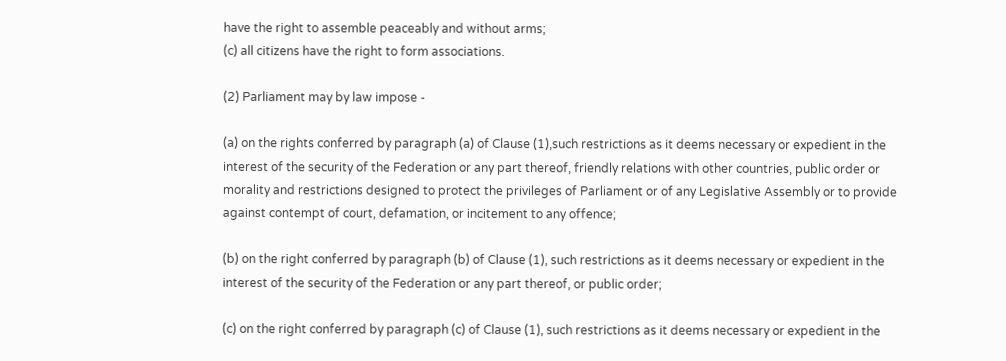have the right to assemble peaceably and without arms;
(c) all citizens have the right to form associations.

(2) Parliament may by law impose -

(a) on the rights conferred by paragraph (a) of Clause (1),such restrictions as it deems necessary or expedient in the interest of the security of the Federation or any part thereof, friendly relations with other countries, public order or morality and restrictions designed to protect the privileges of Parliament or of any Legislative Assembly or to provide against contempt of court, defamation, or incitement to any offence;

(b) on the right conferred by paragraph (b) of Clause (1), such restrictions as it deems necessary or expedient in the interest of the security of the Federation or any part thereof, or public order;

(c) on the right conferred by paragraph (c) of Clause (1), such restrictions as it deems necessary or expedient in the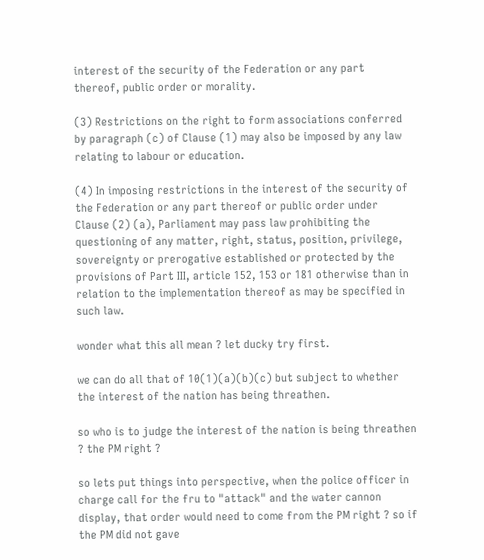interest of the security of the Federation or any part thereof, public order or morality.

(3) Restrictions on the right to form associations conferred by paragraph (c) of Clause (1) may also be imposed by any law relating to labour or education.

(4) In imposing restrictions in the interest of the security of the Federation or any part thereof or public order under Clause (2) (a), Parliament may pass law prohibiting the questioning of any matter, right, status, position, privilege, sovereignty or prerogative established or protected by the provisions of Part III, article 152, 153 or 181 otherwise than in relation to the implementation thereof as may be specified in such law.

wonder what this all mean ? let ducky try first.

we can do all that of 10(1)(a)(b)(c) but subject to whether the interest of the nation has being threathen.

so who is to judge the interest of the nation is being threathen ? the PM right ?

so lets put things into perspective, when the police officer in charge call for the fru to "attack" and the water cannon display, that order would need to come from the PM right ? so if the PM did not gave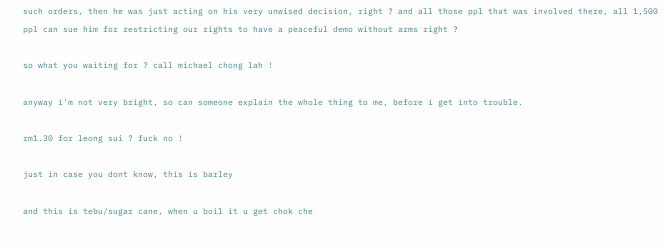such orders, then he was just acting on his very unwised decision, right ? and all those ppl that was involved there, all 1,500 ppl can sue him for restricting our rights to have a peaceful demo without arms right ?

so what you waiting for ? call michael chong lah !

anyway i'm not very bright, so can someone explain the whole thing to me, before i get into trouble.

rm1.30 for leong sui ? fuck no !

just in case you dont know, this is barley

and this is tebu/sugar cane, when u boil it u get chok che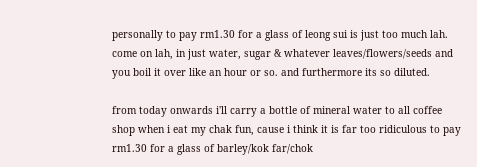personally to pay rm1.30 for a glass of leong sui is just too much lah. come on lah, in just water, sugar & whatever leaves/flowers/seeds and you boil it over like an hour or so. and furthermore its so diluted.

from today onwards i'll carry a bottle of mineral water to all coffee shop when i eat my chak fun, cause i think it is far too ridiculous to pay rm1.30 for a glass of barley/kok far/chok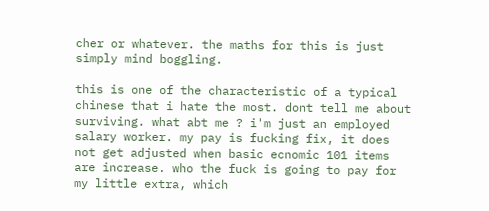cher or whatever. the maths for this is just simply mind boggling.

this is one of the characteristic of a typical chinese that i hate the most. dont tell me about surviving. what abt me ? i'm just an employed salary worker. my pay is fucking fix, it does not get adjusted when basic ecnomic 101 items are increase. who the fuck is going to pay for my little extra, which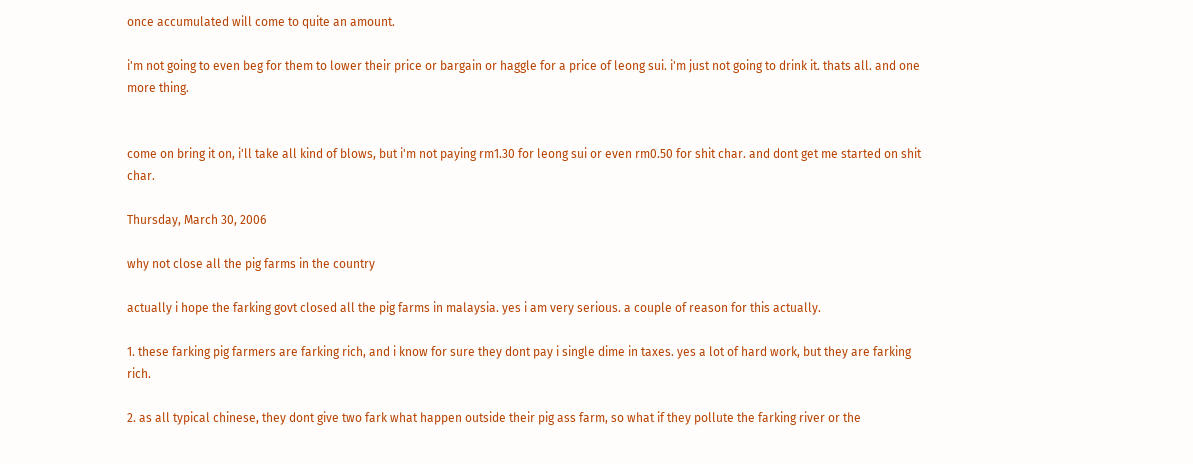once accumulated will come to quite an amount.

i'm not going to even beg for them to lower their price or bargain or haggle for a price of leong sui. i'm just not going to drink it. thats all. and one more thing.


come on bring it on, i'll take all kind of blows, but i'm not paying rm1.30 for leong sui or even rm0.50 for shit char. and dont get me started on shit char.

Thursday, March 30, 2006

why not close all the pig farms in the country

actually i hope the farking govt closed all the pig farms in malaysia. yes i am very serious. a couple of reason for this actually.

1. these farking pig farmers are farking rich, and i know for sure they dont pay i single dime in taxes. yes a lot of hard work, but they are farking rich.

2. as all typical chinese, they dont give two fark what happen outside their pig ass farm, so what if they pollute the farking river or the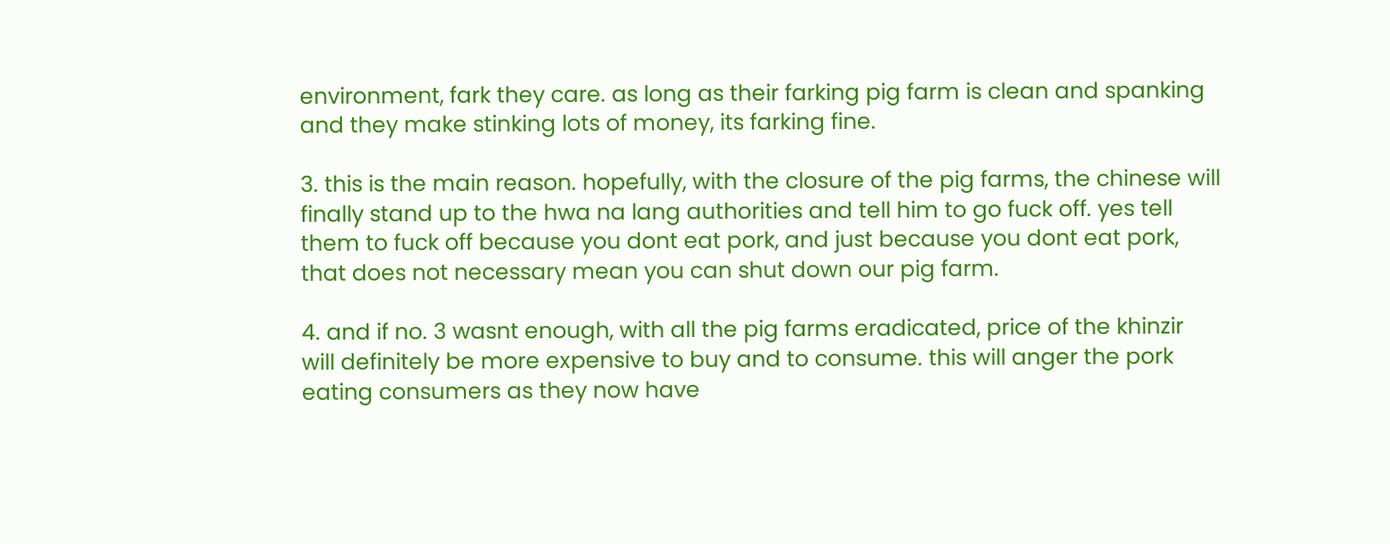environment, fark they care. as long as their farking pig farm is clean and spanking and they make stinking lots of money, its farking fine.

3. this is the main reason. hopefully, with the closure of the pig farms, the chinese will finally stand up to the hwa na lang authorities and tell him to go fuck off. yes tell them to fuck off because you dont eat pork, and just because you dont eat pork, that does not necessary mean you can shut down our pig farm.

4. and if no. 3 wasnt enough, with all the pig farms eradicated, price of the khinzir will definitely be more expensive to buy and to consume. this will anger the pork eating consumers as they now have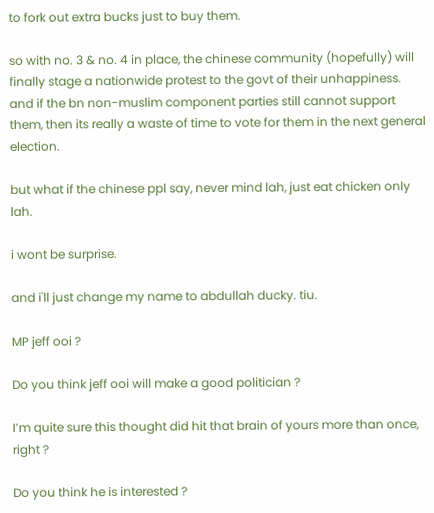to fork out extra bucks just to buy them.

so with no. 3 & no. 4 in place, the chinese community (hopefully) will finally stage a nationwide protest to the govt of their unhappiness. and if the bn non-muslim component parties still cannot support them, then its really a waste of time to vote for them in the next general election.

but what if the chinese ppl say, never mind lah, just eat chicken only lah.

i wont be surprise.

and i'll just change my name to abdullah ducky. tiu.

MP jeff ooi ?

Do you think jeff ooi will make a good politician ?

I’m quite sure this thought did hit that brain of yours more than once, right ?

Do you think he is interested ?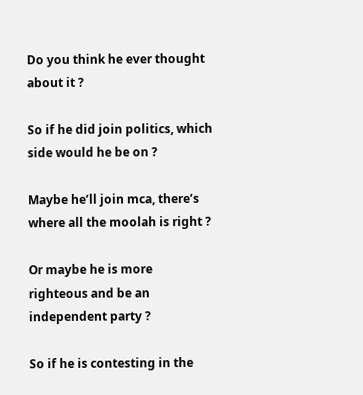Do you think he ever thought about it ?

So if he did join politics, which side would he be on ?

Maybe he’ll join mca, there’s where all the moolah is right ?

Or maybe he is more righteous and be an independent party ?

So if he is contesting in the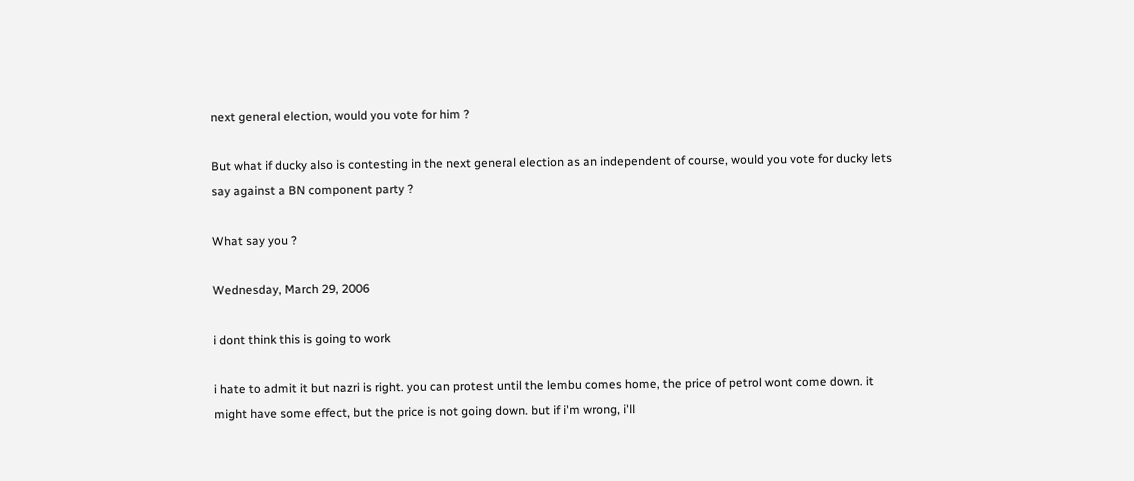next general election, would you vote for him ?

But what if ducky also is contesting in the next general election as an independent of course, would you vote for ducky lets say against a BN component party ?

What say you ?

Wednesday, March 29, 2006

i dont think this is going to work

i hate to admit it but nazri is right. you can protest until the lembu comes home, the price of petrol wont come down. it might have some effect, but the price is not going down. but if i'm wrong, i'll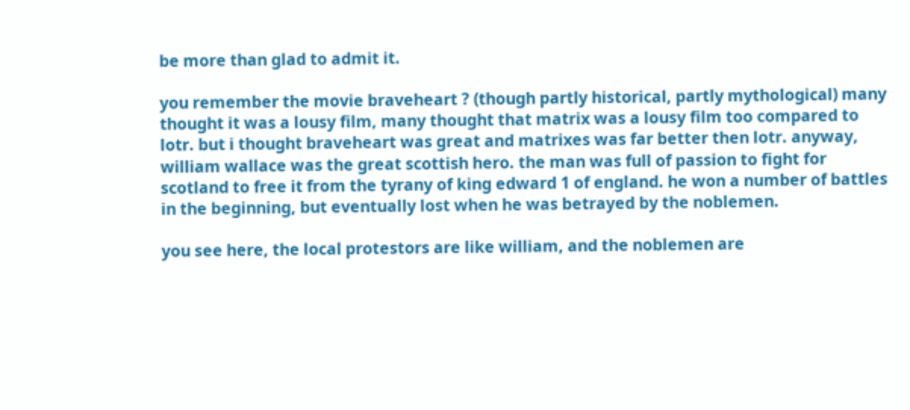be more than glad to admit it.

you remember the movie braveheart ? (though partly historical, partly mythological) many thought it was a lousy film, many thought that matrix was a lousy film too compared to lotr. but i thought braveheart was great and matrixes was far better then lotr. anyway, william wallace was the great scottish hero. the man was full of passion to fight for scotland to free it from the tyrany of king edward 1 of england. he won a number of battles in the beginning, but eventually lost when he was betrayed by the noblemen.

you see here, the local protestors are like william, and the noblemen are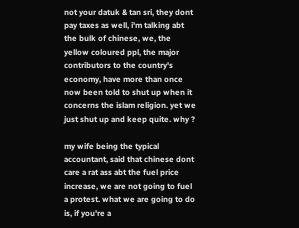not your datuk & tan sri, they dont pay taxes as well, i'm talking abt the bulk of chinese, we, the yellow coloured ppl, the major contributors to the country's economy, have more than once now been told to shut up when it concerns the islam religion. yet we just shut up and keep quite. why ?

my wife being the typical accountant, said that chinese dont care a rat ass abt the fuel price increase, we are not going to fuel a protest. what we are going to do is, if you're a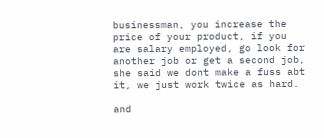businessman, you increase the price of your product, if you are salary employed, go look for another job or get a second job, she said we dont make a fuss abt it, we just work twice as hard.

and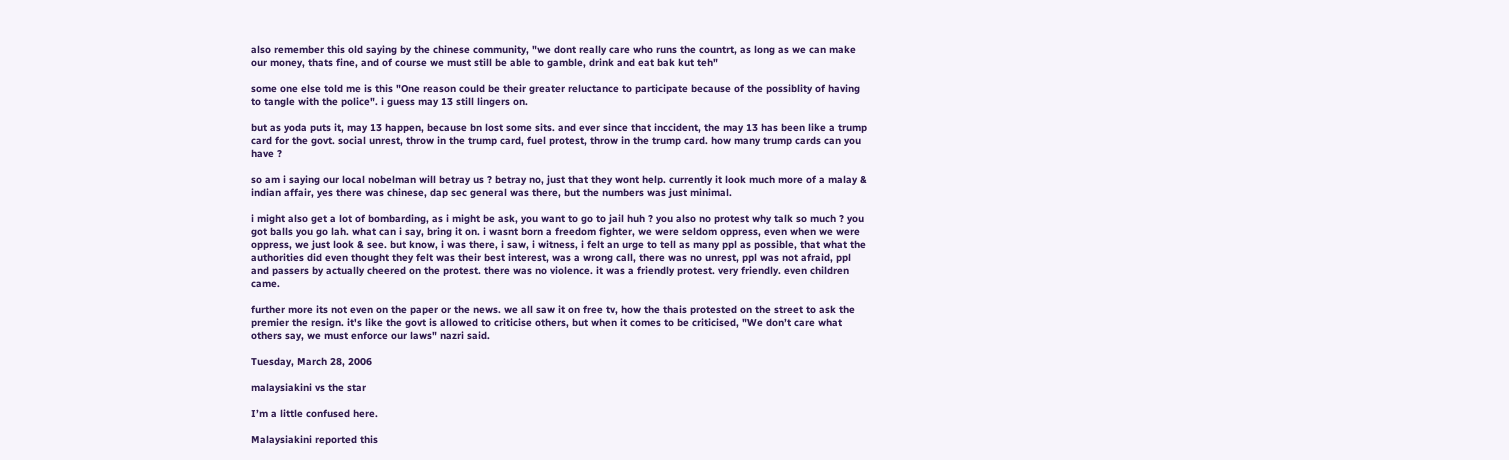also remember this old saying by the chinese community, "we dont really care who runs the countrt, as long as we can make our money, thats fine, and of course we must still be able to gamble, drink and eat bak kut teh"

some one else told me is this "One reason could be their greater reluctance to participate because of the possiblity of having to tangle with the police". i guess may 13 still lingers on.

but as yoda puts it, may 13 happen, because bn lost some sits. and ever since that inccident, the may 13 has been like a trump card for the govt. social unrest, throw in the trump card, fuel protest, throw in the trump card. how many trump cards can you have ?

so am i saying our local nobelman will betray us ? betray no, just that they wont help. currently it look much more of a malay & indian affair, yes there was chinese, dap sec general was there, but the numbers was just minimal.

i might also get a lot of bombarding, as i might be ask, you want to go to jail huh ? you also no protest why talk so much ? you got balls you go lah. what can i say, bring it on. i wasnt born a freedom fighter, we were seldom oppress, even when we were oppress, we just look & see. but know, i was there, i saw, i witness, i felt an urge to tell as many ppl as possible, that what the authorities did even thought they felt was their best interest, was a wrong call, there was no unrest, ppl was not afraid, ppl and passers by actually cheered on the protest. there was no violence. it was a friendly protest. very friendly. even children came.

further more its not even on the paper or the news. we all saw it on free tv, how the thais protested on the street to ask the premier the resign. it's like the govt is allowed to criticise others, but when it comes to be criticised, "We don’t care what others say, we must enforce our laws" nazri said.

Tuesday, March 28, 2006

malaysiakini vs the star

I’m a little confused here.

Malaysiakini reported this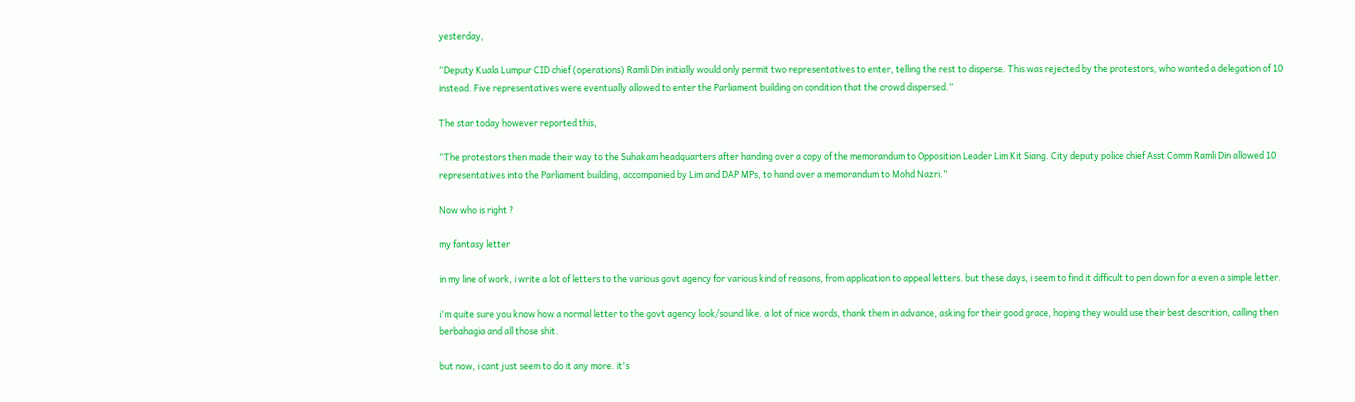yesterday,

“Deputy Kuala Lumpur CID chief (operations) Ramli Din initially would only permit two representatives to enter, telling the rest to disperse. This was rejected by the protestors, who wanted a delegation of 10 instead. Five representatives were eventually allowed to enter the Parliament building on condition that the crowd dispersed.”

The star today however reported this,

“The protestors then made their way to the Suhakam headquarters after handing over a copy of the memorandum to Opposition Leader Lim Kit Siang. City deputy police chief Asst Comm Ramli Din allowed 10 representatives into the Parliament building, accompanied by Lim and DAP MPs, to hand over a memorandum to Mohd Nazri.”

Now who is right ?

my fantasy letter

in my line of work, i write a lot of letters to the various govt agency for various kind of reasons, from application to appeal letters. but these days, i seem to find it difficult to pen down for a even a simple letter.

i'm quite sure you know how a normal letter to the govt agency look/sound like. a lot of nice words, thank them in advance, asking for their good grace, hoping they would use their best descrition, calling then berbahagia and all those shit.

but now, i cant just seem to do it any more. it's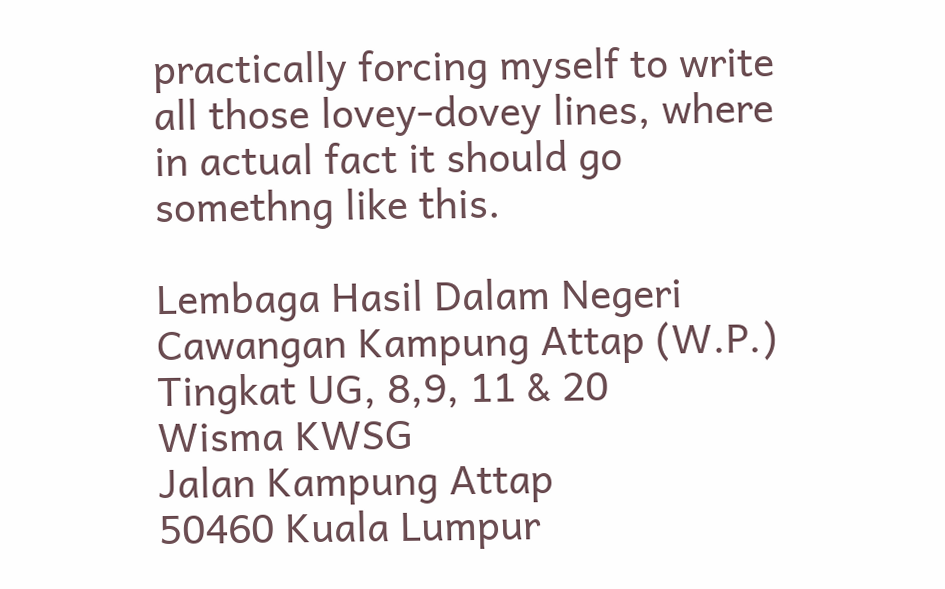practically forcing myself to write all those lovey-dovey lines, where in actual fact it should go somethng like this.

Lembaga Hasil Dalam Negeri
Cawangan Kampung Attap (W.P.)
Tingkat UG, 8,9, 11 & 20
Wisma KWSG
Jalan Kampung Attap
50460 Kuala Lumpur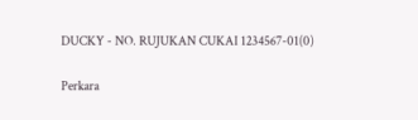DUCKY - NO. RUJUKAN CUKAI 1234567-01(0)

Perkara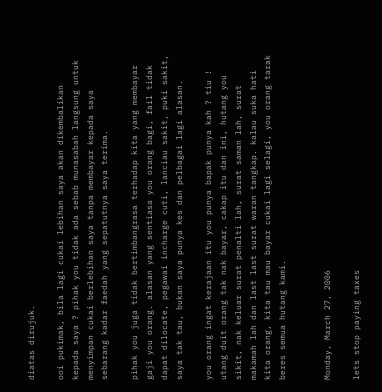diatas dirujuk.

ooi pukimak, bila lagi cukai lebihan saya akan dikembalikan kepada saya ? pihak you tidak ada sebab munasabah langsung untuk menyimpan cukai berlebihan saya tanpa membayar kepada saya sebarang kadar faedah yang sepatutnya saya terima.

pihak you juga tidak bertimbangrasa terhadap kita yang membayar gaji you orang. alasan yang sentiasa you orang bagi, fail tidak dapat dilocate, pegawai incharge cuti, lanciau sakit, puki sakit, saya tak tau, bukan saya punya kes dan pelbagai lagi alasan.

you orang ingat kerajaan itu you punya bapak punya kah ? tiu ! utang duit orang tak nak bayar, cakap itu dan ini, hutang you sikit, nak keluar surat penalti lah, surat saman lah, surat makamah lah dan last last surat waran tangkap. kalau suka hati kita orang, kita tau mau bayar cukai lagi selagi, you orang tarak beres semua hutang kami.


Monday, March 27, 2006

lets stop paying taxes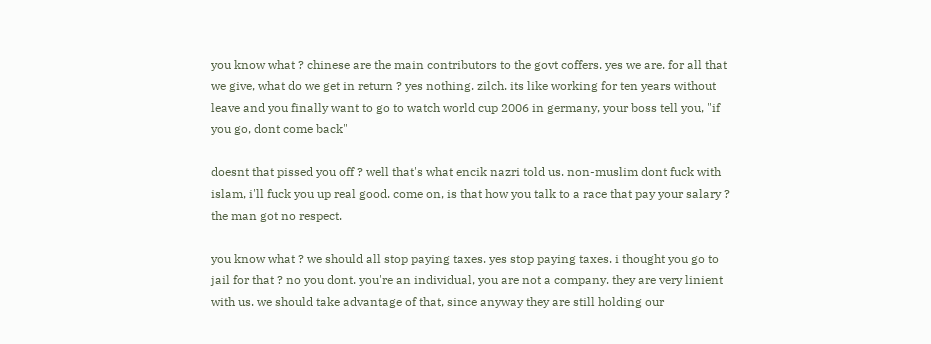you know what ? chinese are the main contributors to the govt coffers. yes we are. for all that we give, what do we get in return ? yes nothing. zilch. its like working for ten years without leave and you finally want to go to watch world cup 2006 in germany, your boss tell you, "if you go, dont come back"

doesnt that pissed you off ? well that's what encik nazri told us. non-muslim dont fuck with islam, i'll fuck you up real good. come on, is that how you talk to a race that pay your salary ? the man got no respect.

you know what ? we should all stop paying taxes. yes stop paying taxes. i thought you go to jail for that ? no you dont. you're an individual, you are not a company. they are very linient with us. we should take advantage of that, since anyway they are still holding our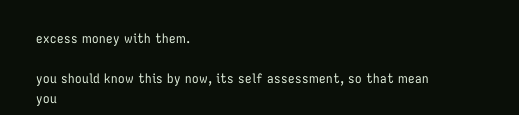excess money with them.

you should know this by now, its self assessment, so that mean you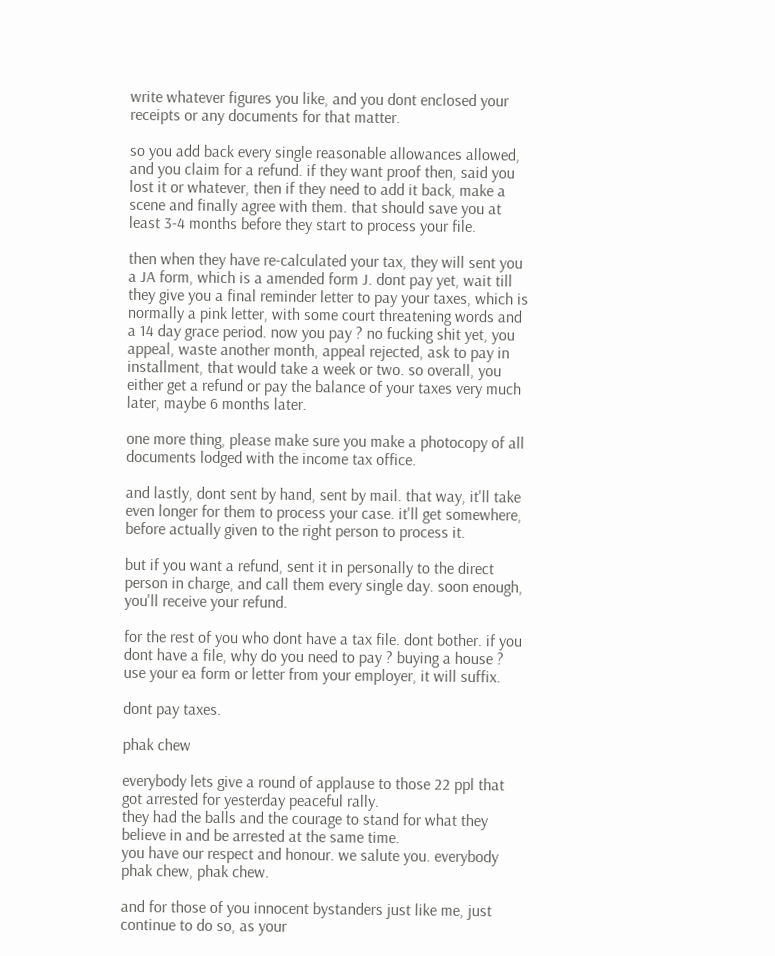write whatever figures you like, and you dont enclosed your receipts or any documents for that matter.

so you add back every single reasonable allowances allowed, and you claim for a refund. if they want proof then, said you lost it or whatever, then if they need to add it back, make a scene and finally agree with them. that should save you at least 3-4 months before they start to process your file.

then when they have re-calculated your tax, they will sent you a JA form, which is a amended form J. dont pay yet, wait till they give you a final reminder letter to pay your taxes, which is normally a pink letter, with some court threatening words and a 14 day grace period. now you pay ? no fucking shit yet, you appeal, waste another month, appeal rejected, ask to pay in installment, that would take a week or two. so overall, you either get a refund or pay the balance of your taxes very much later, maybe 6 months later.

one more thing, please make sure you make a photocopy of all documents lodged with the income tax office.

and lastly, dont sent by hand, sent by mail. that way, it'll take even longer for them to process your case. it'll get somewhere, before actually given to the right person to process it.

but if you want a refund, sent it in personally to the direct person in charge, and call them every single day. soon enough, you'll receive your refund.

for the rest of you who dont have a tax file. dont bother. if you dont have a file, why do you need to pay ? buying a house ? use your ea form or letter from your employer, it will suffix.

dont pay taxes.

phak chew

everybody lets give a round of applause to those 22 ppl that got arrested for yesterday peaceful rally.
they had the balls and the courage to stand for what they believe in and be arrested at the same time.
you have our respect and honour. we salute you. everybody phak chew, phak chew.

and for those of you innocent bystanders just like me, just continue to do so, as your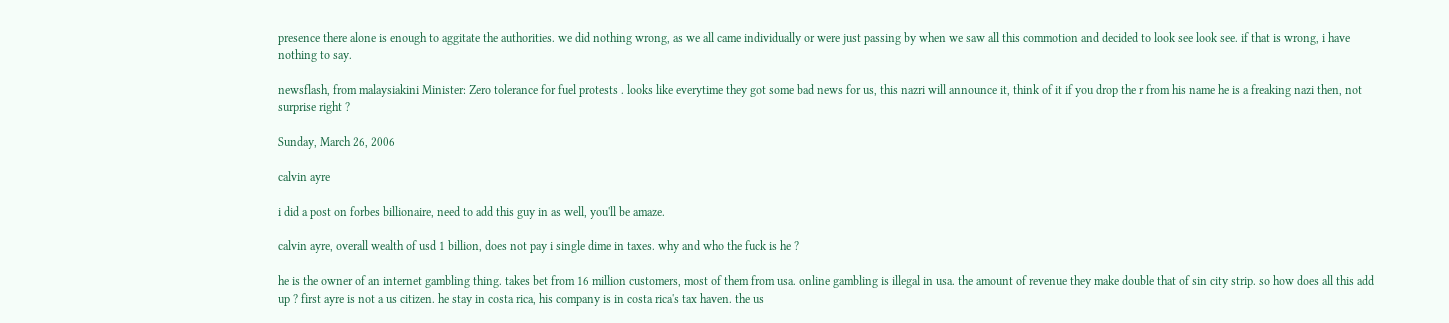presence there alone is enough to aggitate the authorities. we did nothing wrong, as we all came individually or were just passing by when we saw all this commotion and decided to look see look see. if that is wrong, i have nothing to say.

newsflash, from malaysiakini Minister: Zero tolerance for fuel protests . looks like everytime they got some bad news for us, this nazri will announce it, think of it if you drop the r from his name he is a freaking nazi then, not surprise right ?

Sunday, March 26, 2006

calvin ayre

i did a post on forbes billionaire, need to add this guy in as well, you'll be amaze.

calvin ayre, overall wealth of usd 1 billion, does not pay i single dime in taxes. why and who the fuck is he ?

he is the owner of an internet gambling thing. takes bet from 16 million customers, most of them from usa. online gambling is illegal in usa. the amount of revenue they make double that of sin city strip. so how does all this add up ? first ayre is not a us citizen. he stay in costa rica, his company is in costa rica's tax haven. the us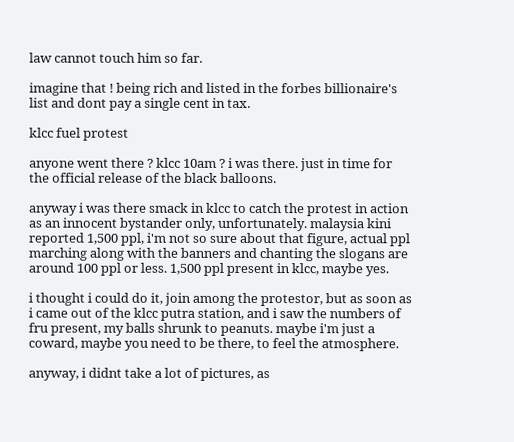law cannot touch him so far.

imagine that ! being rich and listed in the forbes billionaire's list and dont pay a single cent in tax.

klcc fuel protest

anyone went there ? klcc 10am ? i was there. just in time for the official release of the black balloons.

anyway i was there smack in klcc to catch the protest in action as an innocent bystander only, unfortunately. malaysia kini reported 1,500 ppl, i'm not so sure about that figure, actual ppl marching along with the banners and chanting the slogans are around 100 ppl or less. 1,500 ppl present in klcc, maybe yes.

i thought i could do it, join among the protestor, but as soon as i came out of the klcc putra station, and i saw the numbers of fru present, my balls shrunk to peanuts. maybe i'm just a coward, maybe you need to be there, to feel the atmosphere.

anyway, i didnt take a lot of pictures, as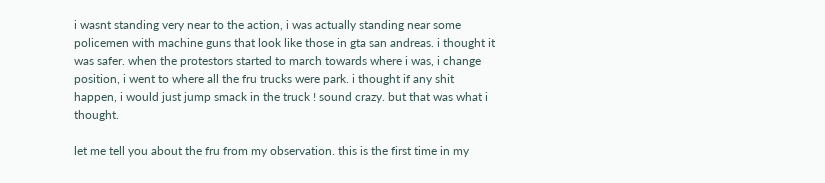i wasnt standing very near to the action, i was actually standing near some policemen with machine guns that look like those in gta san andreas. i thought it was safer. when the protestors started to march towards where i was, i change position, i went to where all the fru trucks were park. i thought if any shit happen, i would just jump smack in the truck ! sound crazy. but that was what i thought.

let me tell you about the fru from my observation. this is the first time in my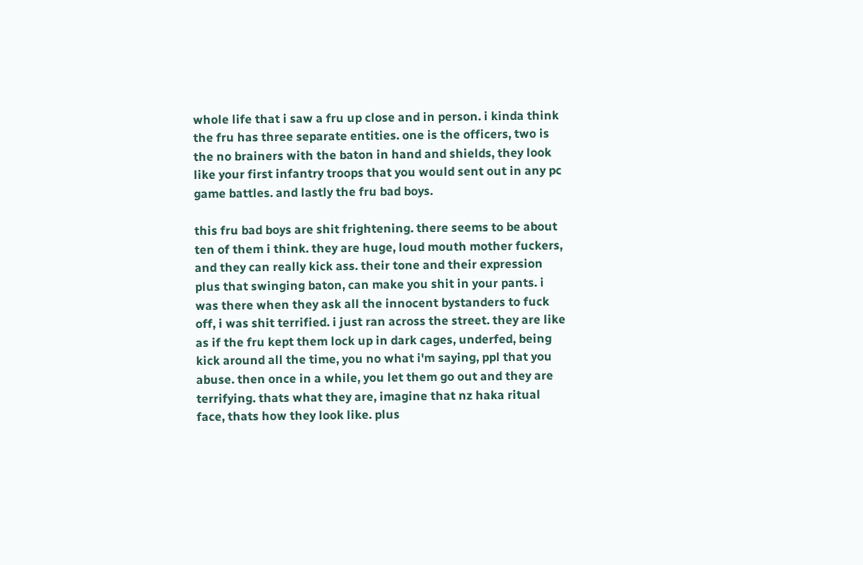whole life that i saw a fru up close and in person. i kinda think the fru has three separate entities. one is the officers, two is the no brainers with the baton in hand and shields, they look like your first infantry troops that you would sent out in any pc game battles. and lastly the fru bad boys.

this fru bad boys are shit frightening. there seems to be about ten of them i think. they are huge, loud mouth mother fuckers, and they can really kick ass. their tone and their expression plus that swinging baton, can make you shit in your pants. i was there when they ask all the innocent bystanders to fuck off, i was shit terrified. i just ran across the street. they are like as if the fru kept them lock up in dark cages, underfed, being kick around all the time, you no what i'm saying, ppl that you abuse. then once in a while, you let them go out and they are terrifying. thats what they are, imagine that nz haka ritual face, thats how they look like. plus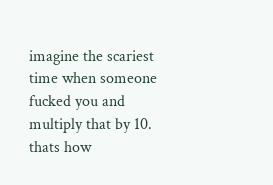imagine the scariest time when someone fucked you and multiply that by 10. thats how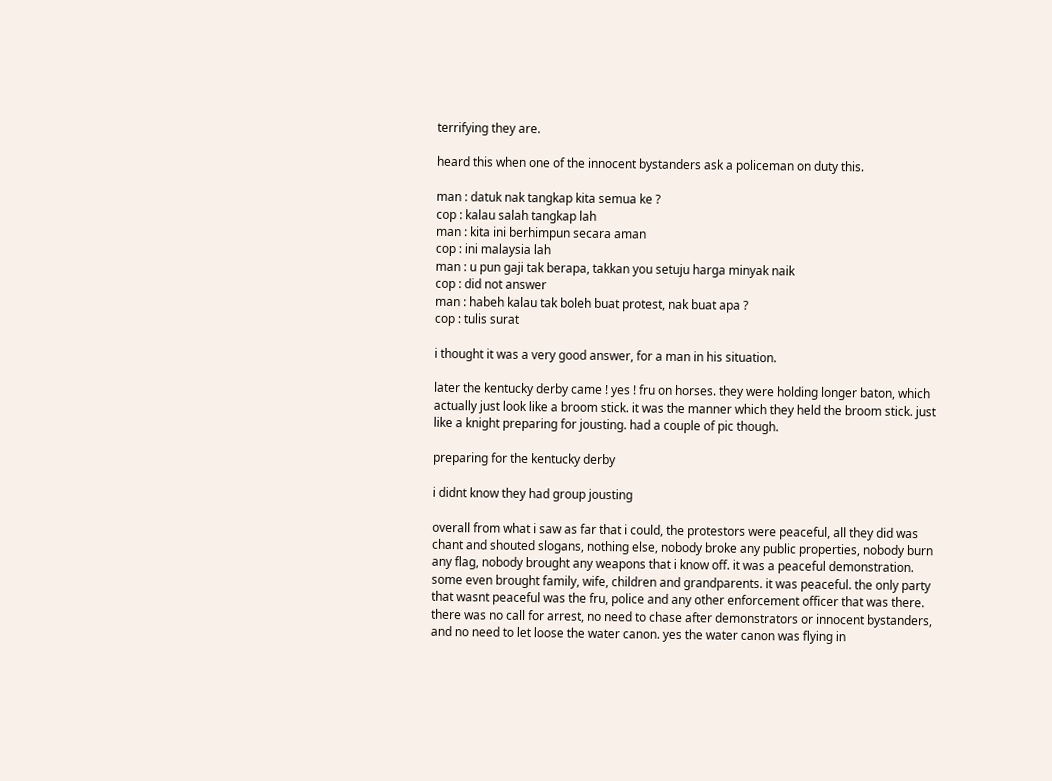terrifying they are.

heard this when one of the innocent bystanders ask a policeman on duty this.

man : datuk nak tangkap kita semua ke ?
cop : kalau salah tangkap lah
man : kita ini berhimpun secara aman
cop : ini malaysia lah
man : u pun gaji tak berapa, takkan you setuju harga minyak naik
cop : did not answer
man : habeh kalau tak boleh buat protest, nak buat apa ?
cop : tulis surat

i thought it was a very good answer, for a man in his situation.

later the kentucky derby came ! yes ! fru on horses. they were holding longer baton, which actually just look like a broom stick. it was the manner which they held the broom stick. just like a knight preparing for jousting. had a couple of pic though.

preparing for the kentucky derby

i didnt know they had group jousting

overall from what i saw as far that i could, the protestors were peaceful, all they did was chant and shouted slogans, nothing else, nobody broke any public properties, nobody burn any flag, nobody brought any weapons that i know off. it was a peaceful demonstration. some even brought family, wife, children and grandparents. it was peaceful. the only party that wasnt peaceful was the fru, police and any other enforcement officer that was there. there was no call for arrest, no need to chase after demonstrators or innocent bystanders, and no need to let loose the water canon. yes the water canon was flying in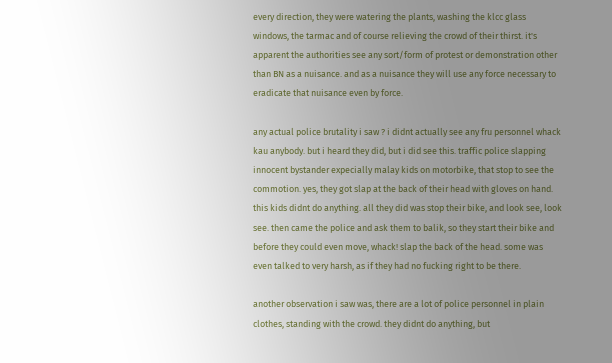every direction, they were watering the plants, washing the klcc glass windows, the tarmac and of course relieving the crowd of their thirst. it's apparent the authorities see any sort/form of protest or demonstration other than BN as a nuisance. and as a nuisance they will use any force necessary to eradicate that nuisance even by force.

any actual police brutality i saw ? i didnt actually see any fru personnel whack kau anybody. but i heard they did, but i did see this. traffic police slapping innocent bystander expecially malay kids on motorbike, that stop to see the commotion. yes, they got slap at the back of their head with gloves on hand. this kids didnt do anything. all they did was stop their bike, and look see, look see. then came the police and ask them to balik, so they start their bike and before they could even move, whack! slap the back of the head. some was even talked to very harsh, as if they had no fucking right to be there.

another observation i saw was, there are a lot of police personnel in plain clothes, standing with the crowd. they didnt do anything, but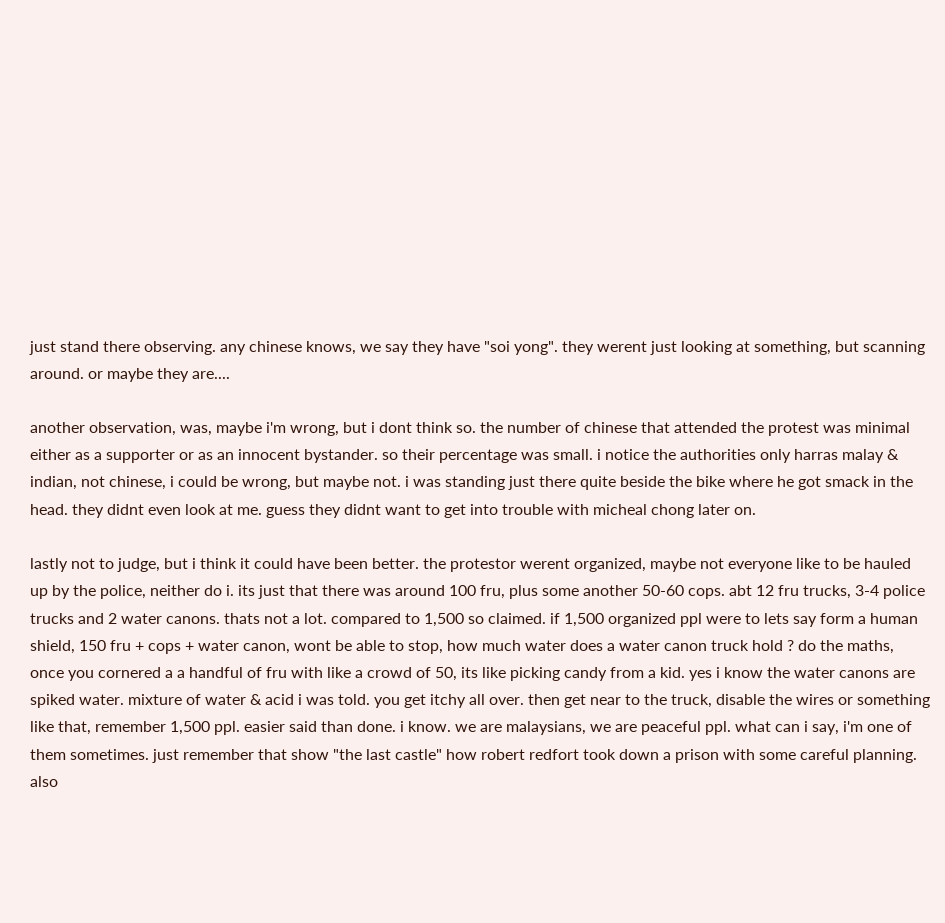just stand there observing. any chinese knows, we say they have "soi yong". they werent just looking at something, but scanning around. or maybe they are....

another observation, was, maybe i'm wrong, but i dont think so. the number of chinese that attended the protest was minimal either as a supporter or as an innocent bystander. so their percentage was small. i notice the authorities only harras malay & indian, not chinese, i could be wrong, but maybe not. i was standing just there quite beside the bike where he got smack in the head. they didnt even look at me. guess they didnt want to get into trouble with micheal chong later on.

lastly not to judge, but i think it could have been better. the protestor werent organized, maybe not everyone like to be hauled up by the police, neither do i. its just that there was around 100 fru, plus some another 50-60 cops. abt 12 fru trucks, 3-4 police trucks and 2 water canons. thats not a lot. compared to 1,500 so claimed. if 1,500 organized ppl were to lets say form a human shield, 150 fru + cops + water canon, wont be able to stop, how much water does a water canon truck hold ? do the maths, once you cornered a a handful of fru with like a crowd of 50, its like picking candy from a kid. yes i know the water canons are spiked water. mixture of water & acid i was told. you get itchy all over. then get near to the truck, disable the wires or something like that, remember 1,500 ppl. easier said than done. i know. we are malaysians, we are peaceful ppl. what can i say, i'm one of them sometimes. just remember that show "the last castle" how robert redfort took down a prison with some careful planning. also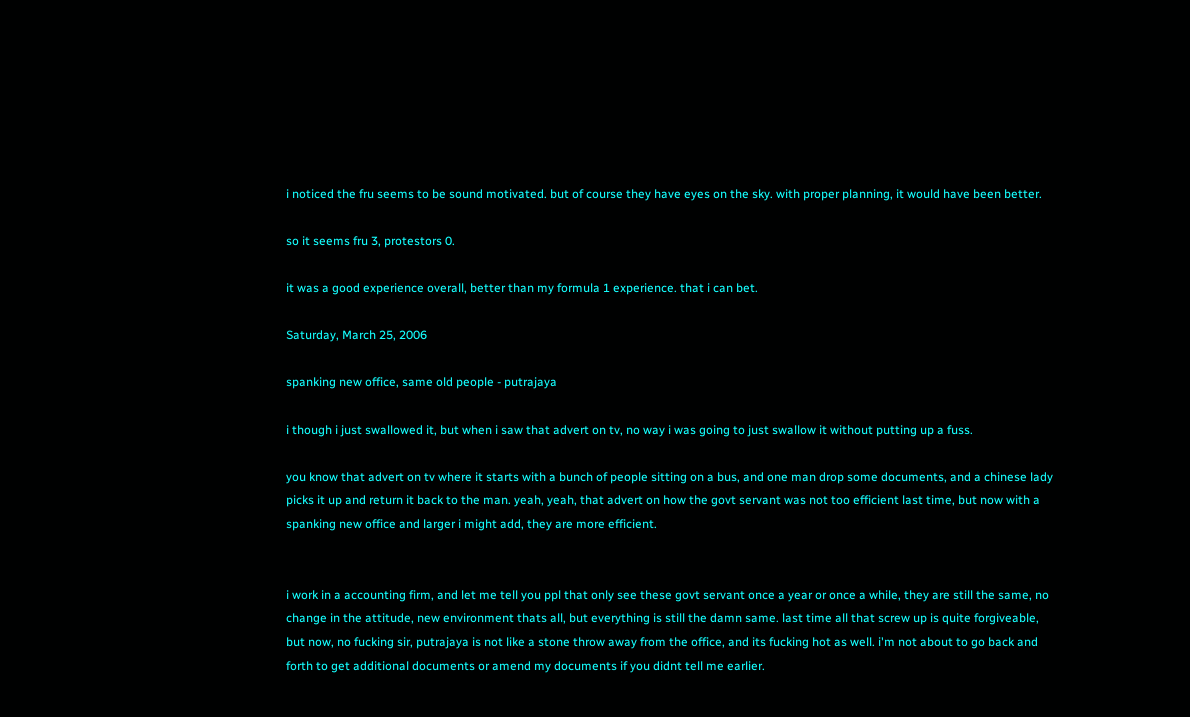i noticed the fru seems to be sound motivated. but of course they have eyes on the sky. with proper planning, it would have been better.

so it seems fru 3, protestors 0.

it was a good experience overall, better than my formula 1 experience. that i can bet.

Saturday, March 25, 2006

spanking new office, same old people - putrajaya

i though i just swallowed it, but when i saw that advert on tv, no way i was going to just swallow it without putting up a fuss.

you know that advert on tv where it starts with a bunch of people sitting on a bus, and one man drop some documents, and a chinese lady picks it up and return it back to the man. yeah, yeah, that advert on how the govt servant was not too efficient last time, but now with a spanking new office and larger i might add, they are more efficient.


i work in a accounting firm, and let me tell you ppl that only see these govt servant once a year or once a while, they are still the same, no change in the attitude, new environment thats all, but everything is still the damn same. last time all that screw up is quite forgiveable, but now, no fucking sir, putrajaya is not like a stone throw away from the office, and its fucking hot as well. i'm not about to go back and forth to get additional documents or amend my documents if you didnt tell me earlier.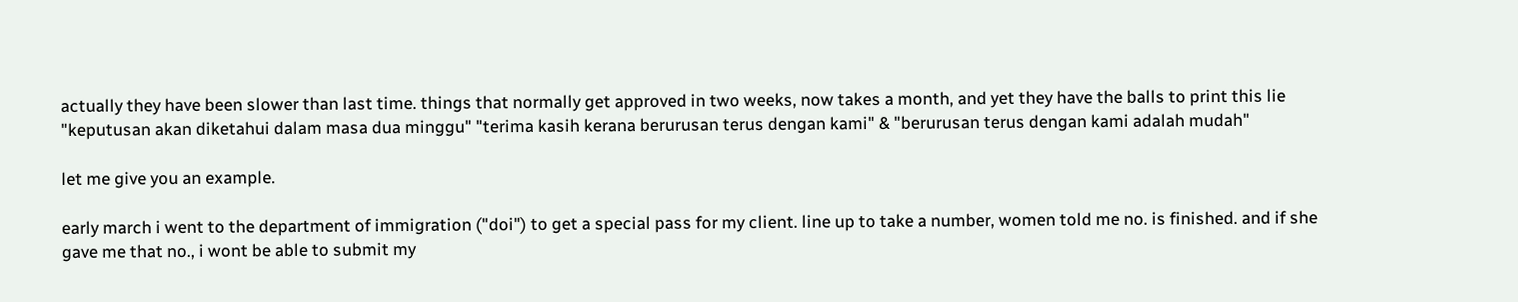actually they have been slower than last time. things that normally get approved in two weeks, now takes a month, and yet they have the balls to print this lie "keputusan akan diketahui dalam masa dua minggu" "terima kasih kerana berurusan terus dengan kami" & "berurusan terus dengan kami adalah mudah"

let me give you an example.

early march i went to the department of immigration ("doi") to get a special pass for my client. line up to take a number, women told me no. is finished. and if she gave me that no., i wont be able to submit my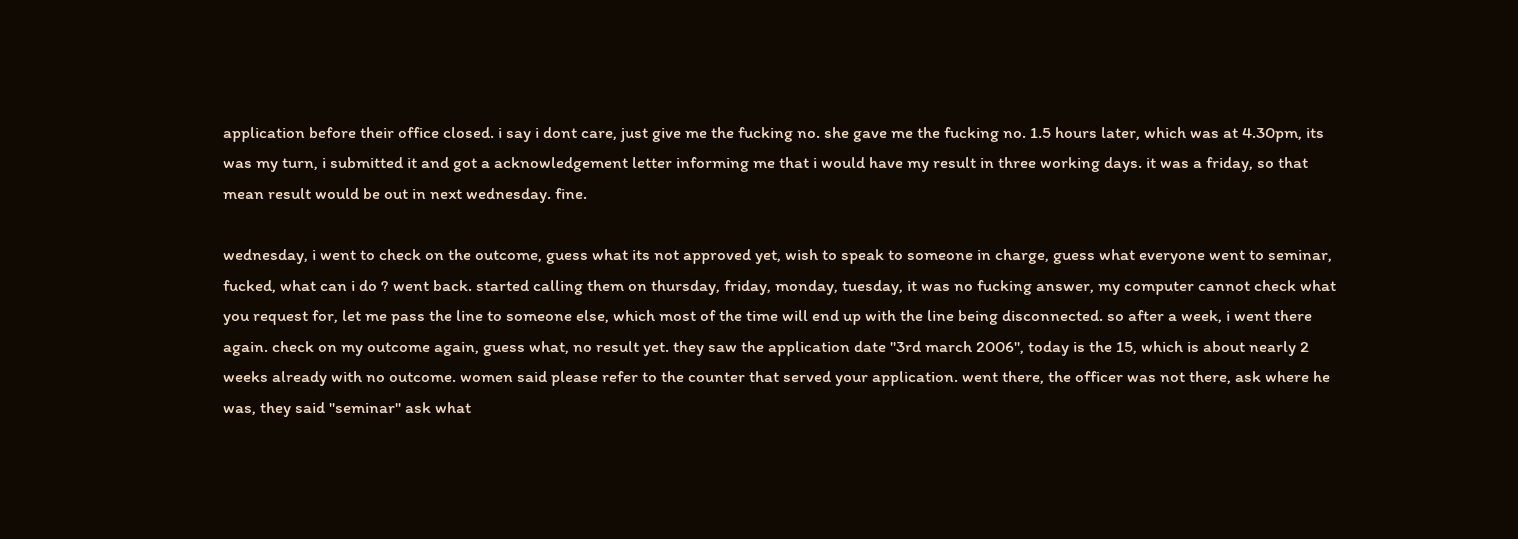application before their office closed. i say i dont care, just give me the fucking no. she gave me the fucking no. 1.5 hours later, which was at 4.30pm, its was my turn, i submitted it and got a acknowledgement letter informing me that i would have my result in three working days. it was a friday, so that mean result would be out in next wednesday. fine.

wednesday, i went to check on the outcome, guess what its not approved yet, wish to speak to someone in charge, guess what everyone went to seminar, fucked, what can i do ? went back. started calling them on thursday, friday, monday, tuesday, it was no fucking answer, my computer cannot check what you request for, let me pass the line to someone else, which most of the time will end up with the line being disconnected. so after a week, i went there again. check on my outcome again, guess what, no result yet. they saw the application date "3rd march 2006", today is the 15, which is about nearly 2 weeks already with no outcome. women said please refer to the counter that served your application. went there, the officer was not there, ask where he was, they said "seminar" ask what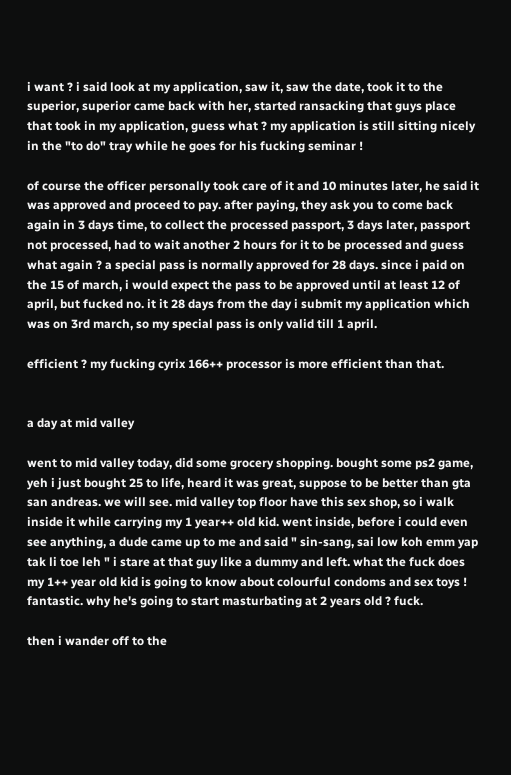i want ? i said look at my application, saw it, saw the date, took it to the superior, superior came back with her, started ransacking that guys place that took in my application, guess what ? my application is still sitting nicely in the "to do" tray while he goes for his fucking seminar !

of course the officer personally took care of it and 10 minutes later, he said it was approved and proceed to pay. after paying, they ask you to come back again in 3 days time, to collect the processed passport, 3 days later, passport not processed, had to wait another 2 hours for it to be processed and guess what again ? a special pass is normally approved for 28 days. since i paid on the 15 of march, i would expect the pass to be approved until at least 12 of april, but fucked no. it it 28 days from the day i submit my application which was on 3rd march, so my special pass is only valid till 1 april.

efficient ? my fucking cyrix 166++ processor is more efficient than that.


a day at mid valley

went to mid valley today, did some grocery shopping. bought some ps2 game, yeh i just bought 25 to life, heard it was great, suppose to be better than gta san andreas. we will see. mid valley top floor have this sex shop, so i walk inside it while carrying my 1 year++ old kid. went inside, before i could even see anything, a dude came up to me and said " sin-sang, sai low koh emm yap tak li toe leh " i stare at that guy like a dummy and left. what the fuck does my 1++ year old kid is going to know about colourful condoms and sex toys ! fantastic. why he's going to start masturbating at 2 years old ? fuck.

then i wander off to the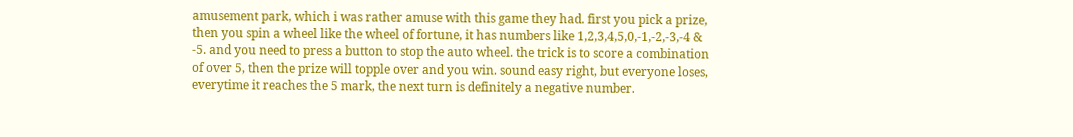amusement park, which i was rather amuse with this game they had. first you pick a prize, then you spin a wheel like the wheel of fortune, it has numbers like 1,2,3,4,5,0,-1,-2,-3,-4 & -5. and you need to press a button to stop the auto wheel. the trick is to score a combination of over 5, then the prize will topple over and you win. sound easy right, but everyone loses, everytime it reaches the 5 mark, the next turn is definitely a negative number.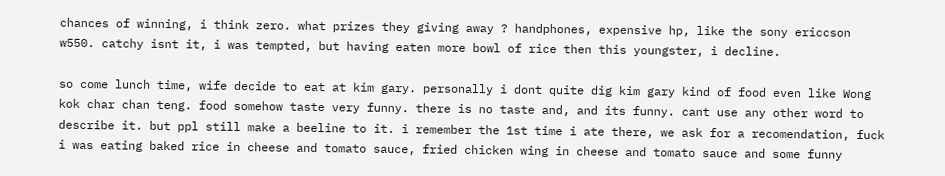chances of winning, i think zero. what prizes they giving away ? handphones, expensive hp, like the sony ericcson w550. catchy isnt it, i was tempted, but having eaten more bowl of rice then this youngster, i decline.

so come lunch time, wife decide to eat at kim gary. personally i dont quite dig kim gary kind of food even like Wong kok char chan teng. food somehow taste very funny. there is no taste and, and its funny. cant use any other word to describe it. but ppl still make a beeline to it. i remember the 1st time i ate there, we ask for a recomendation, fuck i was eating baked rice in cheese and tomato sauce, fried chicken wing in cheese and tomato sauce and some funny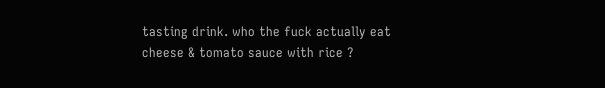tasting drink. who the fuck actually eat cheese & tomato sauce with rice ?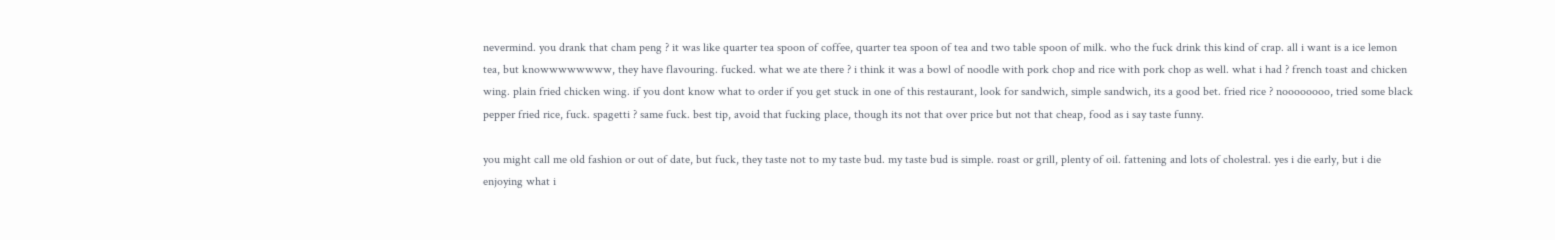nevermind. you drank that cham peng ? it was like quarter tea spoon of coffee, quarter tea spoon of tea and two table spoon of milk. who the fuck drink this kind of crap. all i want is a ice lemon tea, but knowwwwwwww, they have flavouring. fucked. what we ate there ? i think it was a bowl of noodle with pork chop and rice with pork chop as well. what i had ? french toast and chicken wing. plain fried chicken wing. if you dont know what to order if you get stuck in one of this restaurant, look for sandwich, simple sandwich, its a good bet. fried rice ? noooooooo, tried some black pepper fried rice, fuck. spagetti ? same fuck. best tip, avoid that fucking place, though its not that over price but not that cheap, food as i say taste funny.

you might call me old fashion or out of date, but fuck, they taste not to my taste bud. my taste bud is simple. roast or grill, plenty of oil. fattening and lots of cholestral. yes i die early, but i die enjoying what i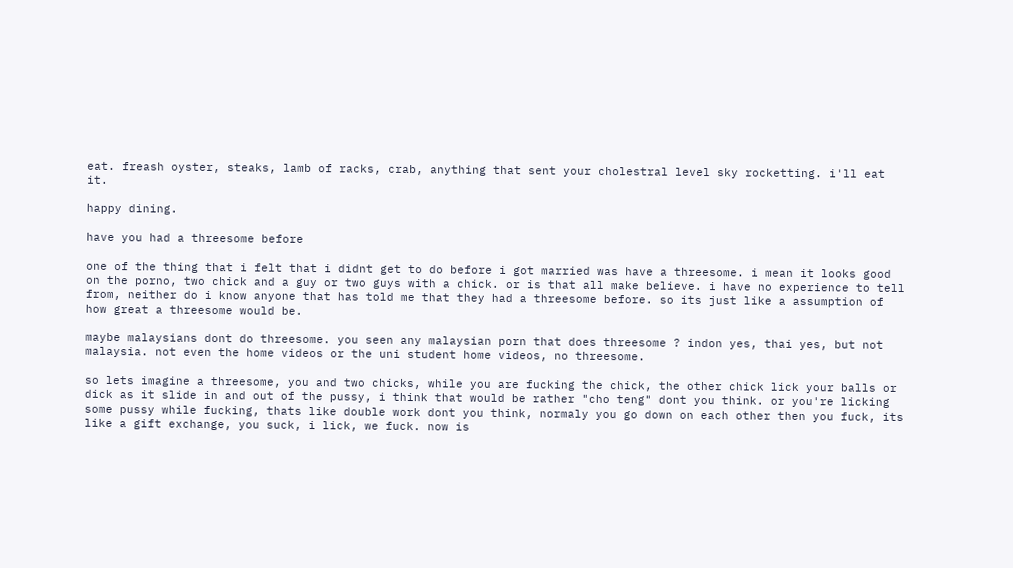eat. freash oyster, steaks, lamb of racks, crab, anything that sent your cholestral level sky rocketting. i'll eat it.

happy dining.

have you had a threesome before

one of the thing that i felt that i didnt get to do before i got married was have a threesome. i mean it looks good on the porno, two chick and a guy or two guys with a chick. or is that all make believe. i have no experience to tell from, neither do i know anyone that has told me that they had a threesome before. so its just like a assumption of how great a threesome would be.

maybe malaysians dont do threesome. you seen any malaysian porn that does threesome ? indon yes, thai yes, but not malaysia. not even the home videos or the uni student home videos, no threesome.

so lets imagine a threesome, you and two chicks, while you are fucking the chick, the other chick lick your balls or dick as it slide in and out of the pussy, i think that would be rather "cho teng" dont you think. or you're licking some pussy while fucking, thats like double work dont you think, normaly you go down on each other then you fuck, its like a gift exchange, you suck, i lick, we fuck. now is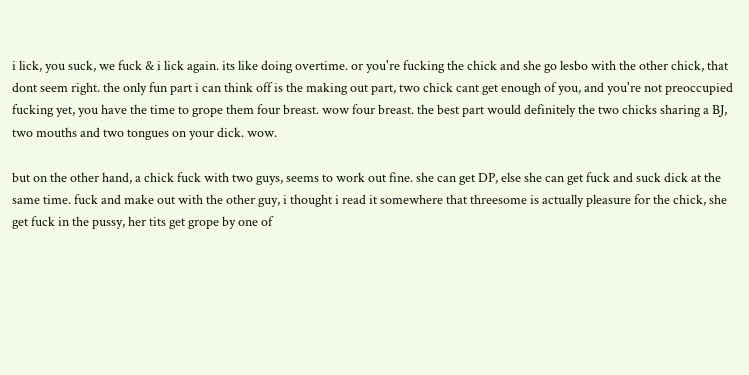i lick, you suck, we fuck & i lick again. its like doing overtime. or you're fucking the chick and she go lesbo with the other chick, that dont seem right. the only fun part i can think off is the making out part, two chick cant get enough of you, and you're not preoccupied fucking yet, you have the time to grope them four breast. wow four breast. the best part would definitely the two chicks sharing a BJ, two mouths and two tongues on your dick. wow.

but on the other hand, a chick fuck with two guys, seems to work out fine. she can get DP, else she can get fuck and suck dick at the same time. fuck and make out with the other guy, i thought i read it somewhere that threesome is actually pleasure for the chick, she get fuck in the pussy, her tits get grope by one of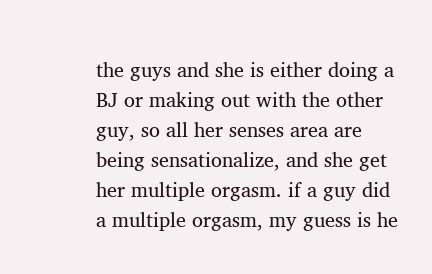the guys and she is either doing a BJ or making out with the other guy, so all her senses area are being sensationalize, and she get her multiple orgasm. if a guy did a multiple orgasm, my guess is he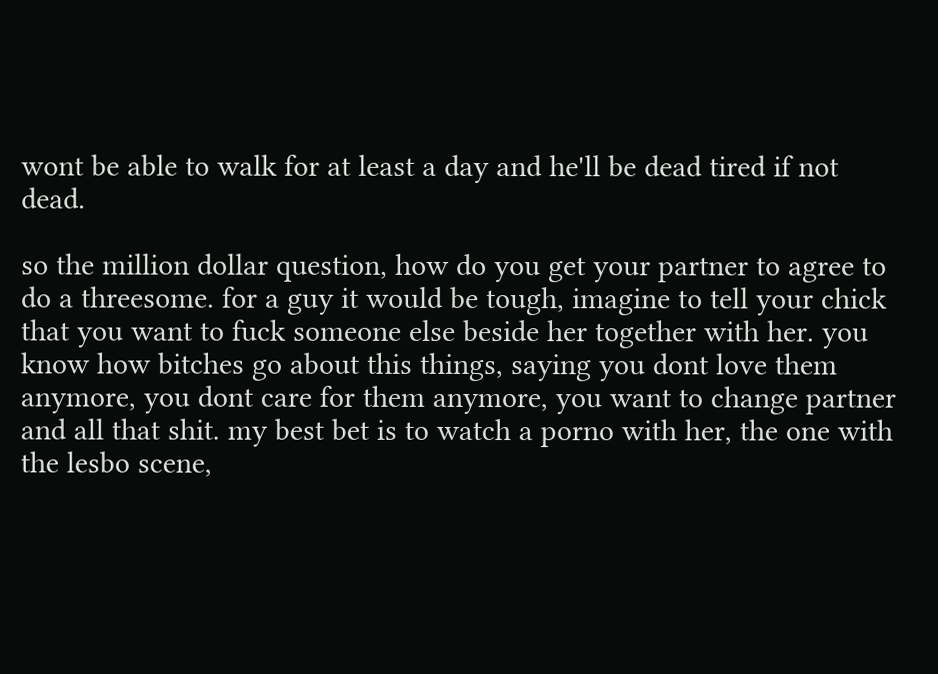wont be able to walk for at least a day and he'll be dead tired if not dead.

so the million dollar question, how do you get your partner to agree to do a threesome. for a guy it would be tough, imagine to tell your chick that you want to fuck someone else beside her together with her. you know how bitches go about this things, saying you dont love them anymore, you dont care for them anymore, you want to change partner and all that shit. my best bet is to watch a porno with her, the one with the lesbo scene,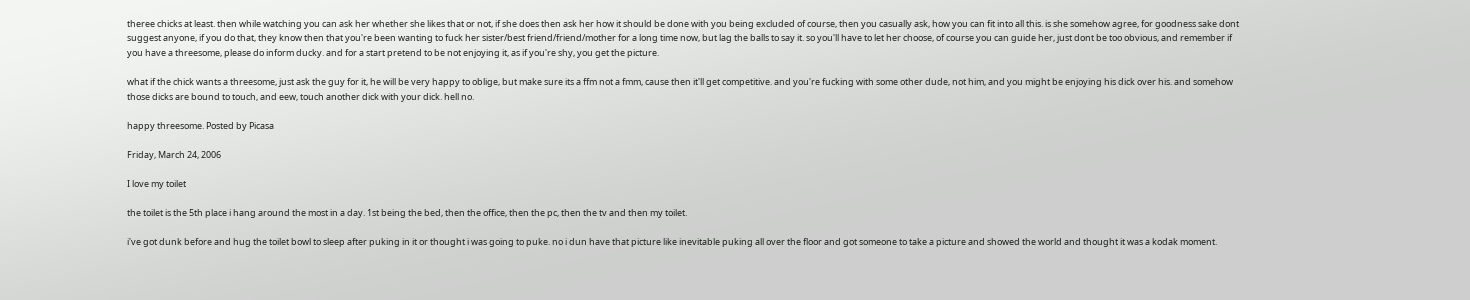theree chicks at least. then while watching you can ask her whether she likes that or not, if she does then ask her how it should be done with you being excluded of course, then you casually ask, how you can fit into all this. is she somehow agree, for goodness sake dont suggest anyone, if you do that, they know then that you're been wanting to fuck her sister/best friend/friend/mother for a long time now, but lag the balls to say it. so you'll have to let her choose, of course you can guide her, just dont be too obvious, and remember if you have a threesome, please do inform ducky. and for a start pretend to be not enjoying it, as if you're shy, you get the picture.

what if the chick wants a threesome, just ask the guy for it, he will be very happy to oblige, but make sure its a ffm not a fmm, cause then it'll get competitive. and you're fucking with some other dude, not him, and you might be enjoying his dick over his. and somehow those dicks are bound to touch, and eew, touch another dick with your dick. hell no.

happy threesome. Posted by Picasa

Friday, March 24, 2006

I love my toilet

the toilet is the 5th place i hang around the most in a day. 1st being the bed, then the office, then the pc, then the tv and then my toilet.

i've got dunk before and hug the toilet bowl to sleep after puking in it or thought i was going to puke. no i dun have that picture like inevitable puking all over the floor and got someone to take a picture and showed the world and thought it was a kodak moment.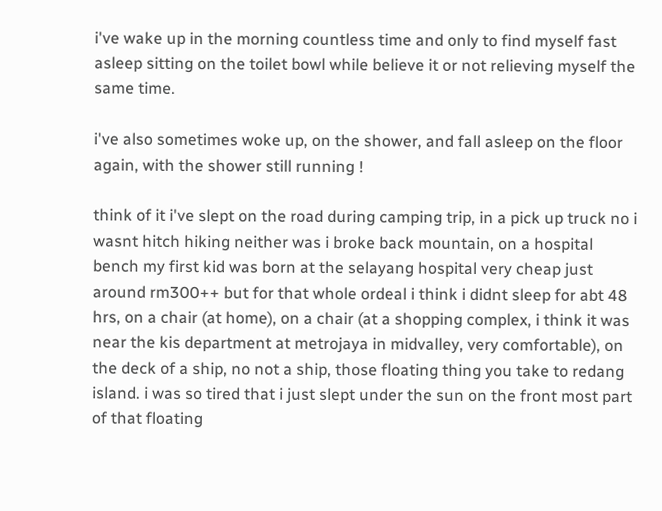i've wake up in the morning countless time and only to find myself fast asleep sitting on the toilet bowl while believe it or not relieving myself the same time.

i've also sometimes woke up, on the shower, and fall asleep on the floor again, with the shower still running !

think of it i've slept on the road during camping trip, in a pick up truck no i wasnt hitch hiking neither was i broke back mountain, on a hospital bench my first kid was born at the selayang hospital very cheap just around rm300++ but for that whole ordeal i think i didnt sleep for abt 48 hrs, on a chair (at home), on a chair (at a shopping complex, i think it was near the kis department at metrojaya in midvalley, very comfortable), on the deck of a ship, no not a ship, those floating thing you take to redang island. i was so tired that i just slept under the sun on the front most part of that floating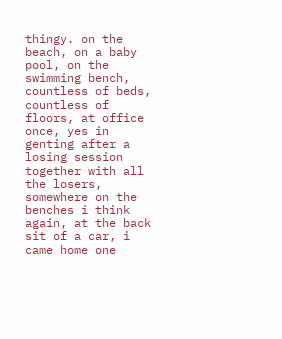thingy. on the beach, on a baby pool, on the swimming bench, countless of beds, countless of floors, at office once, yes in genting after a losing session together with all the losers, somewhere on the benches i think again, at the back sit of a car, i came home one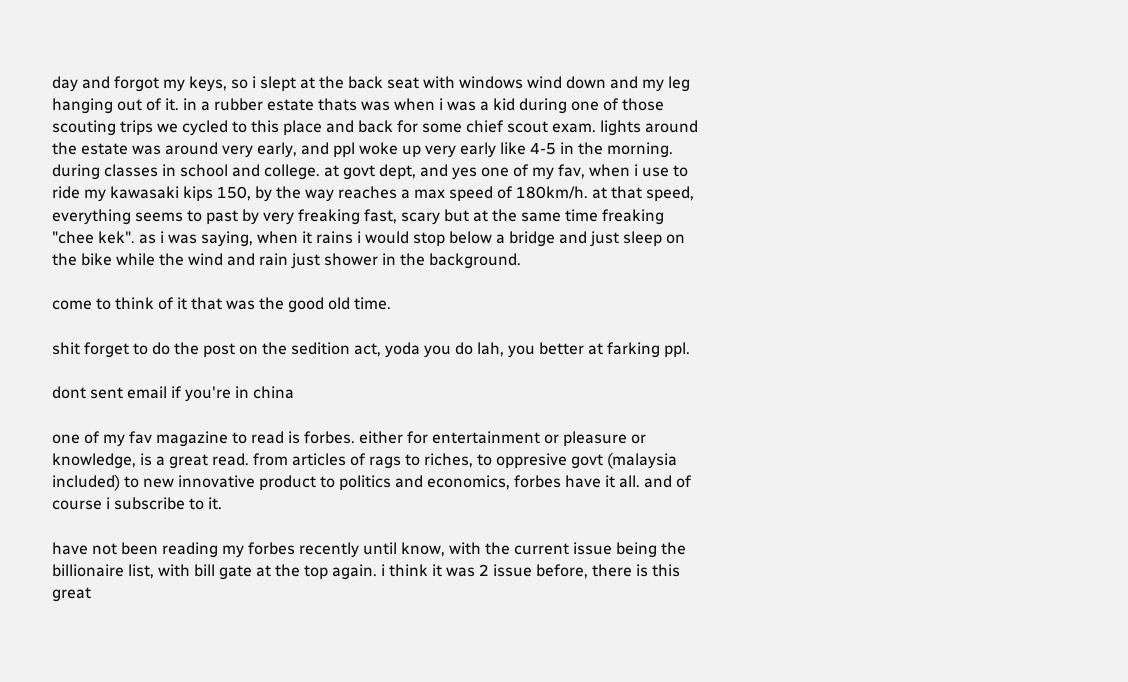day and forgot my keys, so i slept at the back seat with windows wind down and my leg hanging out of it. in a rubber estate thats was when i was a kid during one of those scouting trips we cycled to this place and back for some chief scout exam. lights around the estate was around very early, and ppl woke up very early like 4-5 in the morning. during classes in school and college. at govt dept, and yes one of my fav, when i use to ride my kawasaki kips 150, by the way reaches a max speed of 180km/h. at that speed, everything seems to past by very freaking fast, scary but at the same time freaking "chee kek". as i was saying, when it rains i would stop below a bridge and just sleep on the bike while the wind and rain just shower in the background.

come to think of it that was the good old time.

shit forget to do the post on the sedition act, yoda you do lah, you better at farking ppl.

dont sent email if you're in china

one of my fav magazine to read is forbes. either for entertainment or pleasure or knowledge, is a great read. from articles of rags to riches, to oppresive govt (malaysia included) to new innovative product to politics and economics, forbes have it all. and of course i subscribe to it.

have not been reading my forbes recently until know, with the current issue being the billionaire list, with bill gate at the top again. i think it was 2 issue before, there is this great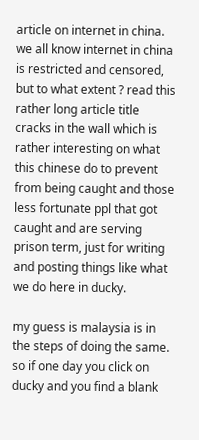article on internet in china. we all know internet in china is restricted and censored, but to what extent ? read this rather long article title cracks in the wall which is rather interesting on what this chinese do to prevent from being caught and those less fortunate ppl that got caught and are serving prison term, just for writing and posting things like what we do here in ducky.

my guess is malaysia is in the steps of doing the same. so if one day you click on ducky and you find a blank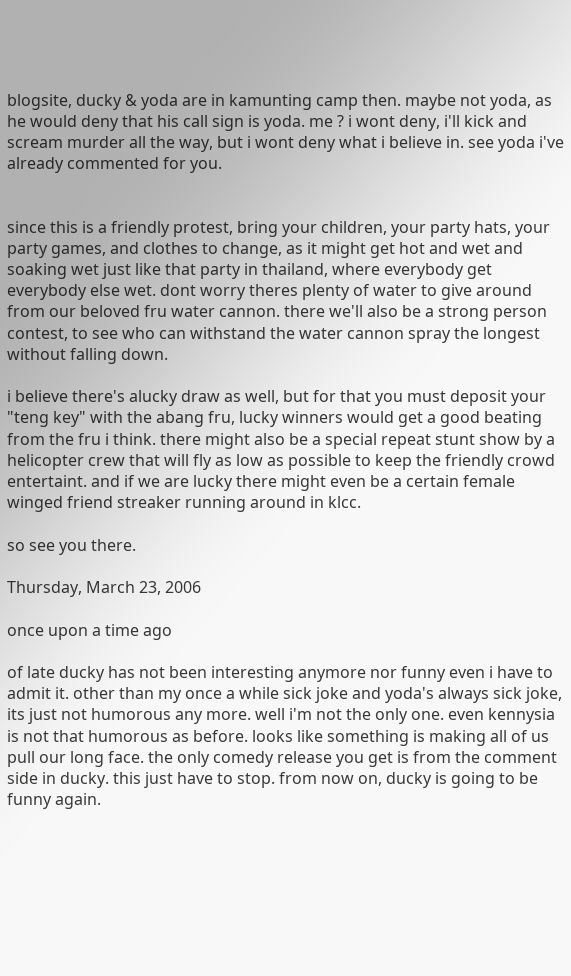blogsite, ducky & yoda are in kamunting camp then. maybe not yoda, as he would deny that his call sign is yoda. me ? i wont deny, i'll kick and scream murder all the way, but i wont deny what i believe in. see yoda i've already commented for you.


since this is a friendly protest, bring your children, your party hats, your party games, and clothes to change, as it might get hot and wet and soaking wet just like that party in thailand, where everybody get everybody else wet. dont worry theres plenty of water to give around from our beloved fru water cannon. there we'll also be a strong person contest, to see who can withstand the water cannon spray the longest without falling down.

i believe there's alucky draw as well, but for that you must deposit your "teng key" with the abang fru, lucky winners would get a good beating from the fru i think. there might also be a special repeat stunt show by a helicopter crew that will fly as low as possible to keep the friendly crowd entertaint. and if we are lucky there might even be a certain female winged friend streaker running around in klcc.

so see you there.

Thursday, March 23, 2006

once upon a time ago

of late ducky has not been interesting anymore nor funny even i have to admit it. other than my once a while sick joke and yoda's always sick joke, its just not humorous any more. well i'm not the only one. even kennysia is not that humorous as before. looks like something is making all of us pull our long face. the only comedy release you get is from the comment side in ducky. this just have to stop. from now on, ducky is going to be funny again.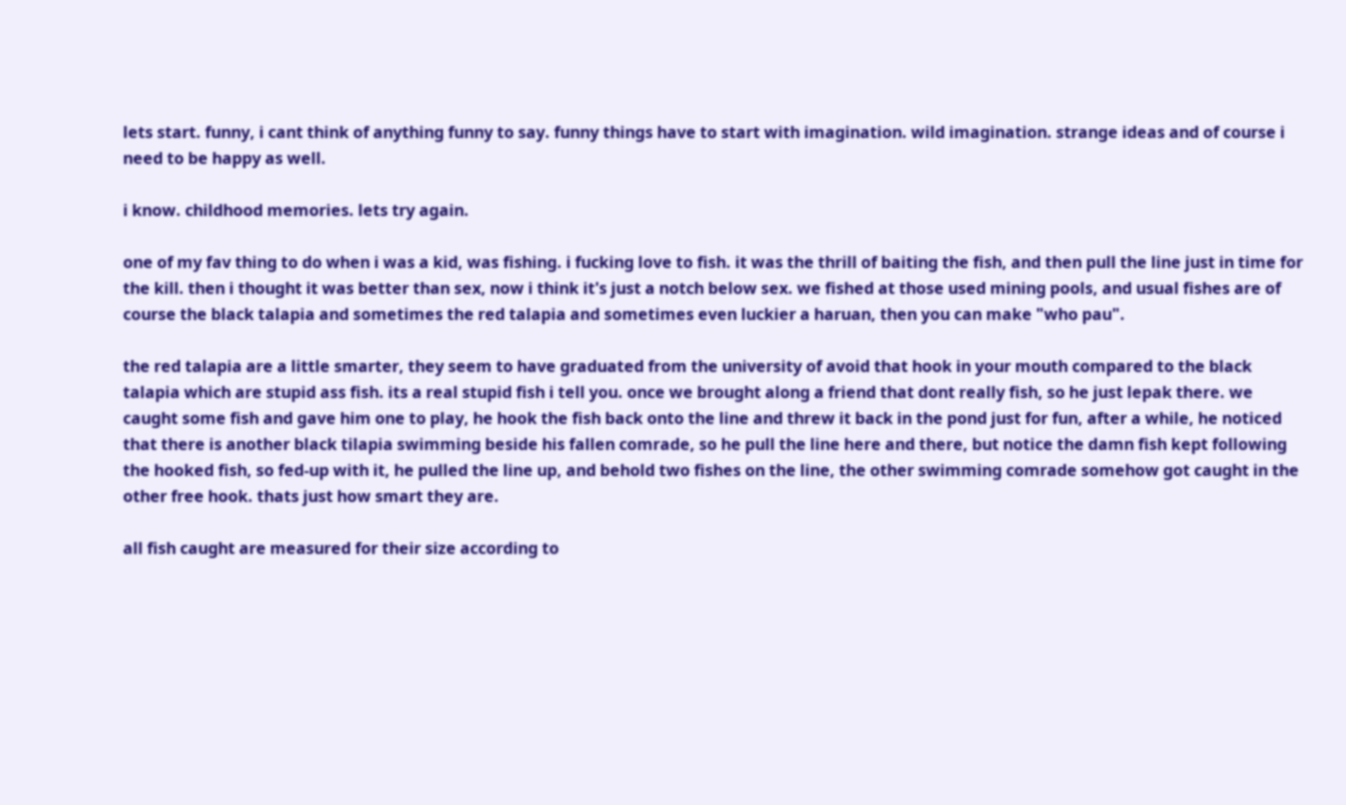lets start. funny, i cant think of anything funny to say. funny things have to start with imagination. wild imagination. strange ideas and of course i need to be happy as well.

i know. childhood memories. lets try again.

one of my fav thing to do when i was a kid, was fishing. i fucking love to fish. it was the thrill of baiting the fish, and then pull the line just in time for the kill. then i thought it was better than sex, now i think it's just a notch below sex. we fished at those used mining pools, and usual fishes are of course the black talapia and sometimes the red talapia and sometimes even luckier a haruan, then you can make "who pau".

the red talapia are a little smarter, they seem to have graduated from the university of avoid that hook in your mouth compared to the black talapia which are stupid ass fish. its a real stupid fish i tell you. once we brought along a friend that dont really fish, so he just lepak there. we caught some fish and gave him one to play, he hook the fish back onto the line and threw it back in the pond just for fun, after a while, he noticed that there is another black tilapia swimming beside his fallen comrade, so he pull the line here and there, but notice the damn fish kept following the hooked fish, so fed-up with it, he pulled the line up, and behold two fishes on the line, the other swimming comrade somehow got caught in the other free hook. thats just how smart they are.

all fish caught are measured for their size according to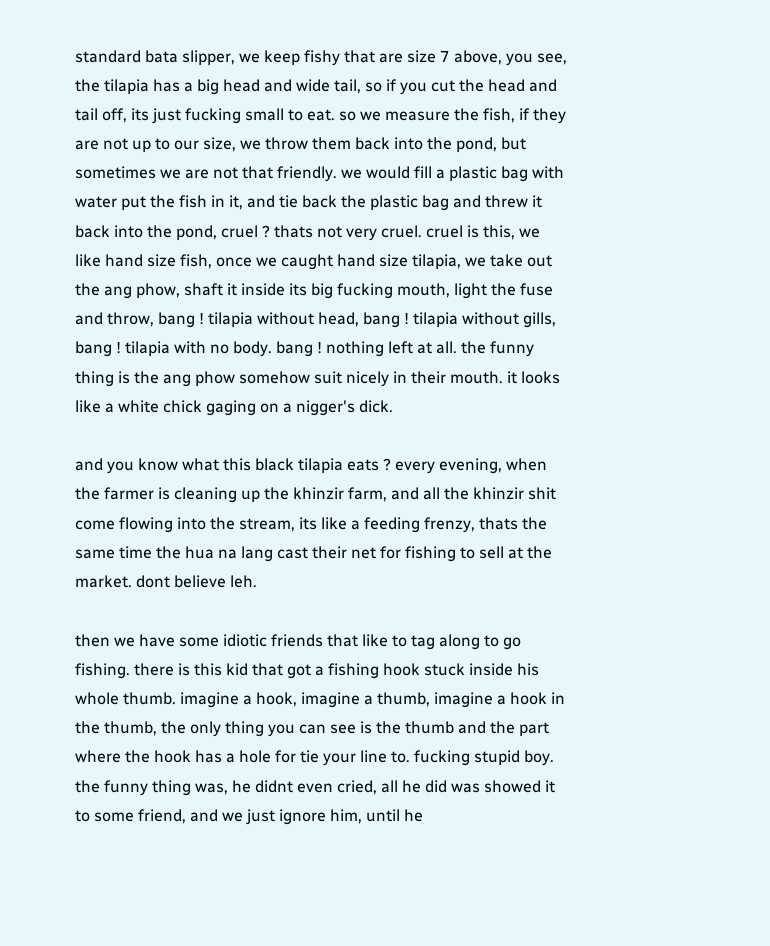standard bata slipper, we keep fishy that are size 7 above, you see, the tilapia has a big head and wide tail, so if you cut the head and tail off, its just fucking small to eat. so we measure the fish, if they are not up to our size, we throw them back into the pond, but sometimes we are not that friendly. we would fill a plastic bag with water put the fish in it, and tie back the plastic bag and threw it back into the pond, cruel ? thats not very cruel. cruel is this, we like hand size fish, once we caught hand size tilapia, we take out the ang phow, shaft it inside its big fucking mouth, light the fuse and throw, bang ! tilapia without head, bang ! tilapia without gills, bang ! tilapia with no body. bang ! nothing left at all. the funny thing is the ang phow somehow suit nicely in their mouth. it looks like a white chick gaging on a nigger's dick.

and you know what this black tilapia eats ? every evening, when the farmer is cleaning up the khinzir farm, and all the khinzir shit come flowing into the stream, its like a feeding frenzy, thats the same time the hua na lang cast their net for fishing to sell at the market. dont believe leh.

then we have some idiotic friends that like to tag along to go fishing. there is this kid that got a fishing hook stuck inside his whole thumb. imagine a hook, imagine a thumb, imagine a hook in the thumb, the only thing you can see is the thumb and the part where the hook has a hole for tie your line to. fucking stupid boy. the funny thing was, he didnt even cried, all he did was showed it to some friend, and we just ignore him, until he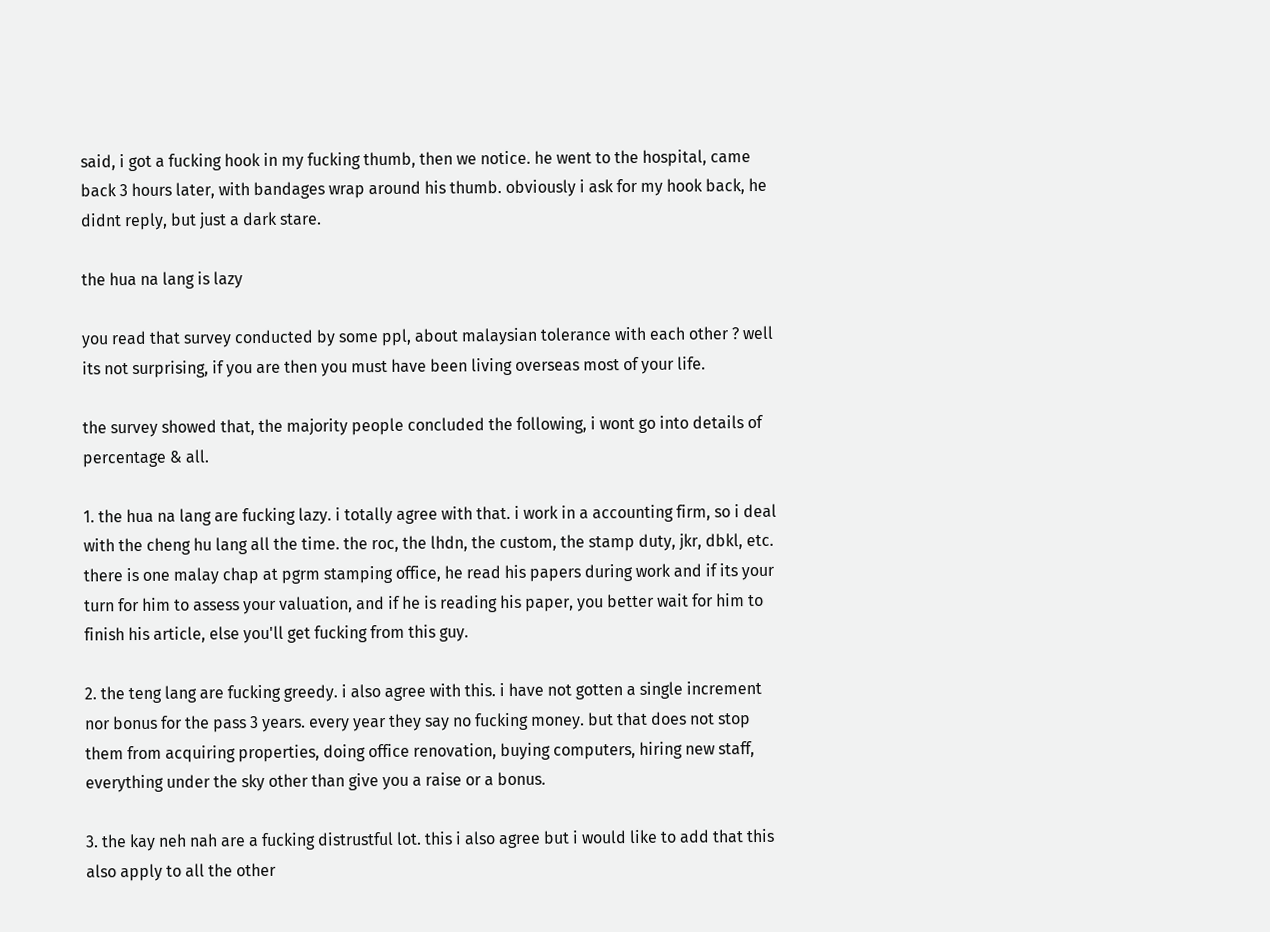said, i got a fucking hook in my fucking thumb, then we notice. he went to the hospital, came back 3 hours later, with bandages wrap around his thumb. obviously i ask for my hook back, he didnt reply, but just a dark stare.

the hua na lang is lazy

you read that survey conducted by some ppl, about malaysian tolerance with each other ? well its not surprising, if you are then you must have been living overseas most of your life.

the survey showed that, the majority people concluded the following, i wont go into details of percentage & all.

1. the hua na lang are fucking lazy. i totally agree with that. i work in a accounting firm, so i deal with the cheng hu lang all the time. the roc, the lhdn, the custom, the stamp duty, jkr, dbkl, etc. there is one malay chap at pgrm stamping office, he read his papers during work and if its your turn for him to assess your valuation, and if he is reading his paper, you better wait for him to finish his article, else you'll get fucking from this guy.

2. the teng lang are fucking greedy. i also agree with this. i have not gotten a single increment nor bonus for the pass 3 years. every year they say no fucking money. but that does not stop them from acquiring properties, doing office renovation, buying computers, hiring new staff, everything under the sky other than give you a raise or a bonus.

3. the kay neh nah are a fucking distrustful lot. this i also agree but i would like to add that this also apply to all the other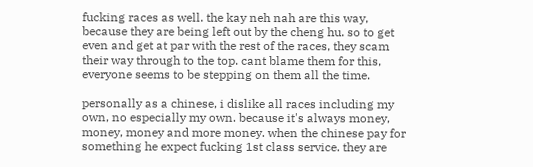fucking races as well. the kay neh nah are this way, because they are being left out by the cheng hu. so to get even and get at par with the rest of the races, they scam their way through to the top. cant blame them for this, everyone seems to be stepping on them all the time.

personally as a chinese, i dislike all races including my own, no especially my own. because it's always money, money, money and more money. when the chinese pay for something he expect fucking 1st class service. they are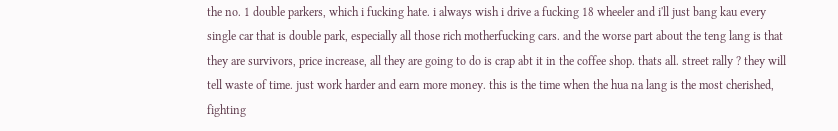the no. 1 double parkers, which i fucking hate. i always wish i drive a fucking 18 wheeler and i'll just bang kau every single car that is double park, especially all those rich motherfucking cars. and the worse part about the teng lang is that they are survivors, price increase, all they are going to do is crap abt it in the coffee shop. thats all. street rally ? they will tell waste of time. just work harder and earn more money. this is the time when the hua na lang is the most cherished, fighting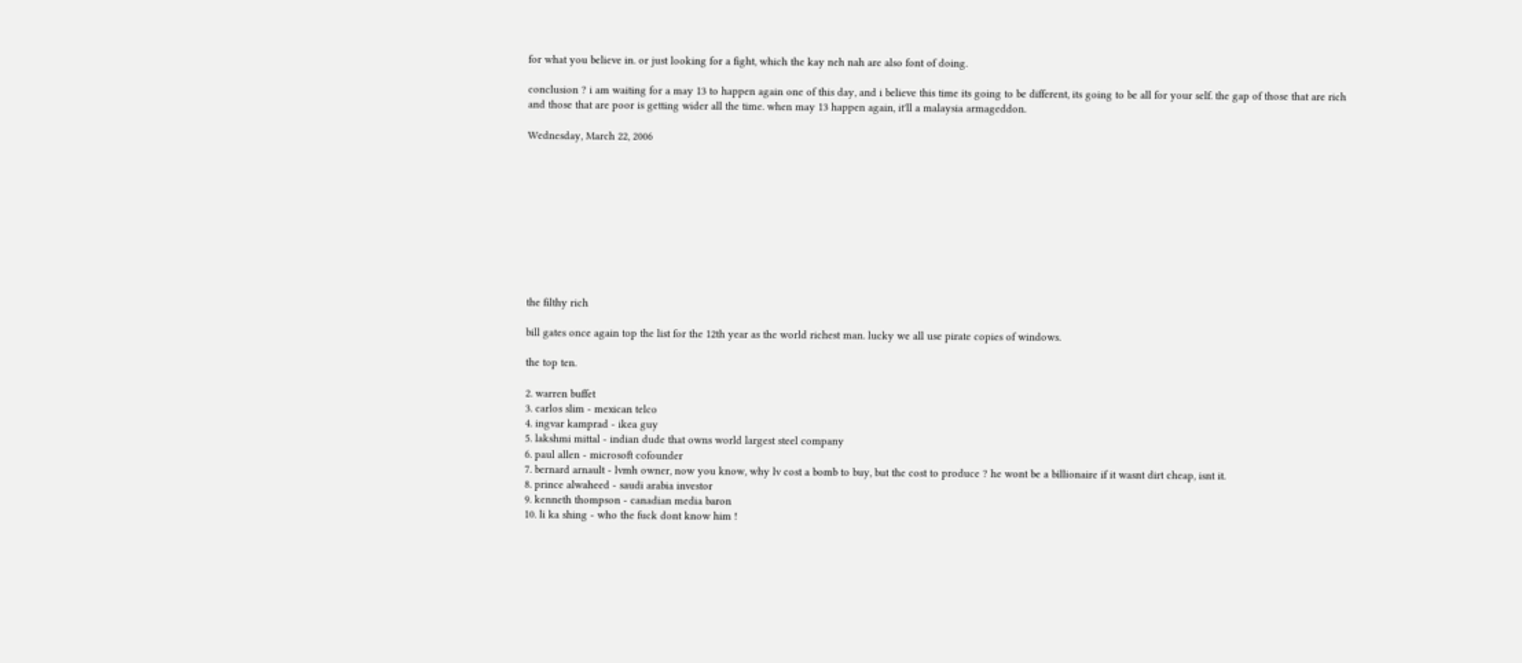for what you believe in. or just looking for a fight, which the kay neh nah are also font of doing.

conclusion ? i am waiting for a may 13 to happen again one of this day, and i believe this time its going to be different, its going to be all for your self. the gap of those that are rich and those that are poor is getting wider all the time. when may 13 happen again, it'll a malaysia armageddon.

Wednesday, March 22, 2006










the filthy rich

bill gates once again top the list for the 12th year as the world richest man. lucky we all use pirate copies of windows.

the top ten.

2. warren buffet
3. carlos slim - mexican telco
4. ingvar kamprad - ikea guy
5. lakshmi mittal - indian dude that owns world largest steel company
6. paul allen - microsoft cofounder
7. bernard arnault - lvmh owner, now you know, why lv cost a bomb to buy, but the cost to produce ? he wont be a billionaire if it wasnt dirt cheap, isnt it.
8. prince alwaheed - saudi arabia investor
9. kenneth thompson - canadian media baron
10. li ka shing - who the fuck dont know him !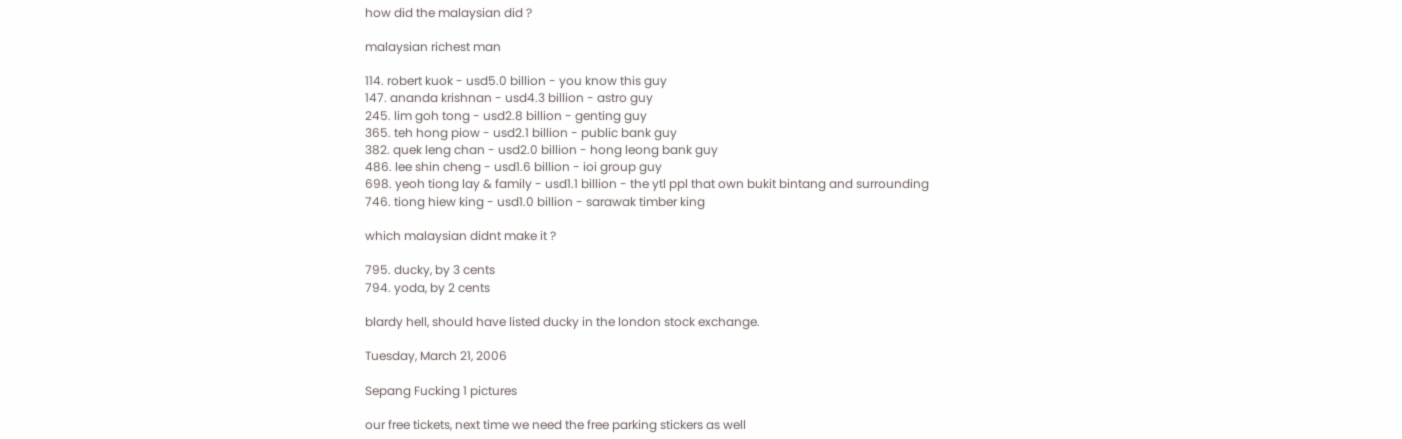how did the malaysian did ?

malaysian richest man

114. robert kuok - usd5.0 billion - you know this guy
147. ananda krishnan - usd4.3 billion - astro guy
245. lim goh tong - usd2.8 billion - genting guy
365. teh hong piow - usd2.1 billion - public bank guy
382. quek leng chan - usd2.0 billion - hong leong bank guy
486. lee shin cheng - usd1.6 billion - ioi group guy
698. yeoh tiong lay & family - usd1.1 billion - the ytl ppl that own bukit bintang and surrounding
746. tiong hiew king - usd1.0 billion - sarawak timber king

which malaysian didnt make it ?

795. ducky, by 3 cents
794. yoda, by 2 cents

blardy hell, should have listed ducky in the london stock exchange.

Tuesday, March 21, 2006

Sepang Fucking 1 pictures

our free tickets, next time we need the free parking stickers as well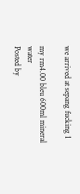we arrived at sepang fucking 1

my rm4.00 bleu 600ml mineral water
Posted by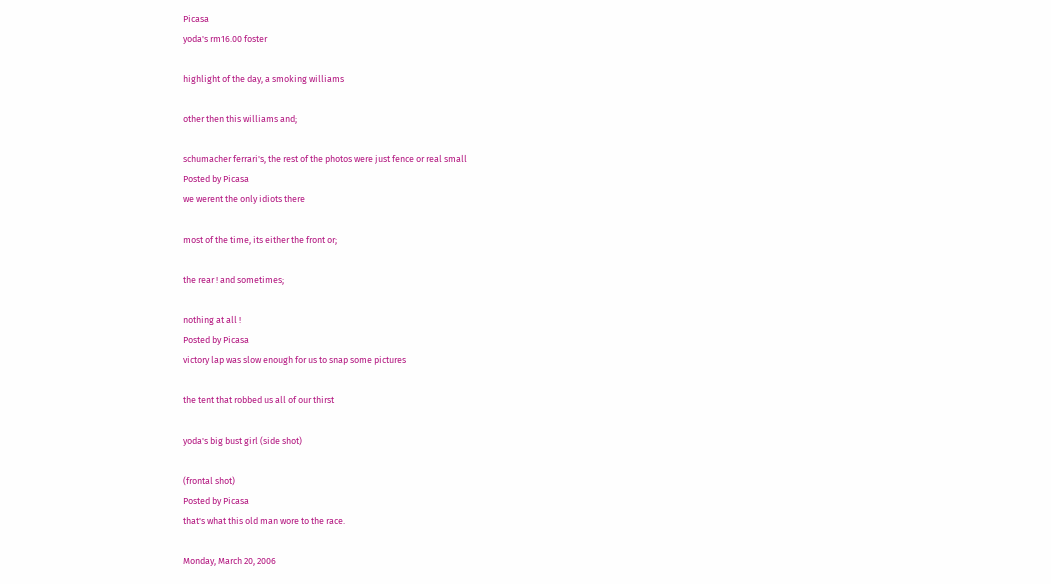Picasa
yoda's rm16.00 foster

highlight of the day, a smoking williams

other then this williams and;

schumacher ferrari's, the rest of the photos were just fence or real small
Posted by Picasa
we werent the only idiots there

most of the time, its either the front or;

the rear ! and sometimes;

nothing at all !
Posted by Picasa
victory lap was slow enough for us to snap some pictures

the tent that robbed us all of our thirst

yoda's big bust girl (side shot)

(frontal shot)
Posted by Picasa
that's what this old man wore to the race.

Monday, March 20, 2006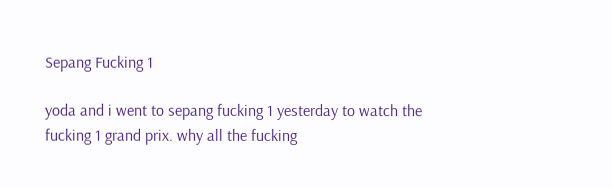Sepang Fucking 1

yoda and i went to sepang fucking 1 yesterday to watch the fucking 1 grand prix. why all the fucking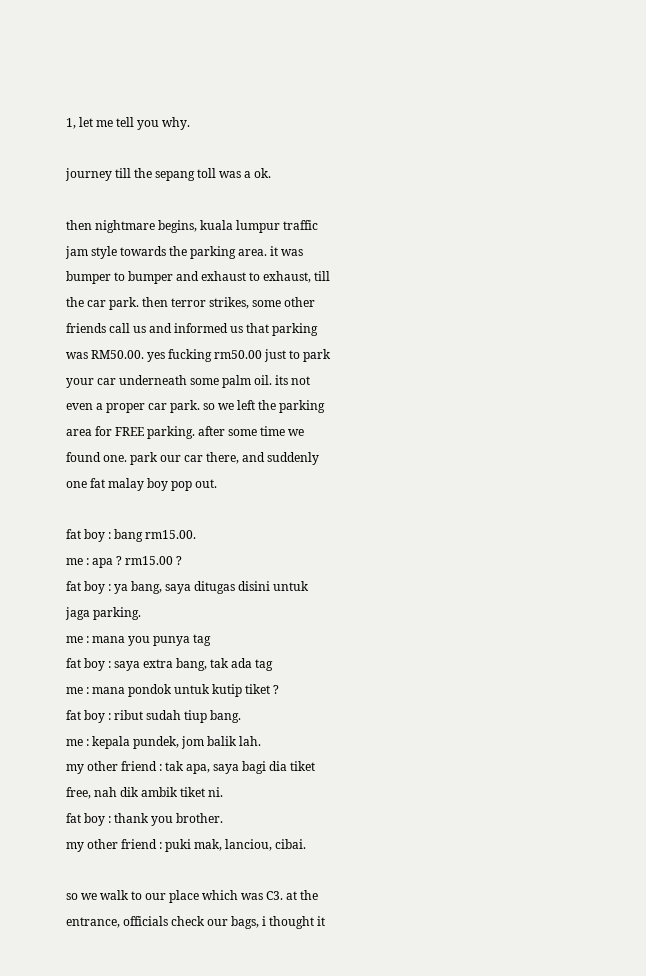1, let me tell you why.

journey till the sepang toll was a ok.

then nightmare begins, kuala lumpur traffic jam style towards the parking area. it was bumper to bumper and exhaust to exhaust, till the car park. then terror strikes, some other friends call us and informed us that parking was RM50.00. yes fucking rm50.00 just to park your car underneath some palm oil. its not even a proper car park. so we left the parking area for FREE parking. after some time we found one. park our car there, and suddenly one fat malay boy pop out.

fat boy : bang rm15.00.
me : apa ? rm15.00 ?
fat boy : ya bang, saya ditugas disini untuk jaga parking.
me : mana you punya tag
fat boy : saya extra bang, tak ada tag
me : mana pondok untuk kutip tiket ?
fat boy : ribut sudah tiup bang.
me : kepala pundek, jom balik lah.
my other friend : tak apa, saya bagi dia tiket free, nah dik ambik tiket ni.
fat boy : thank you brother.
my other friend : puki mak, lanciou, cibai.

so we walk to our place which was C3. at the entrance, officials check our bags, i thought it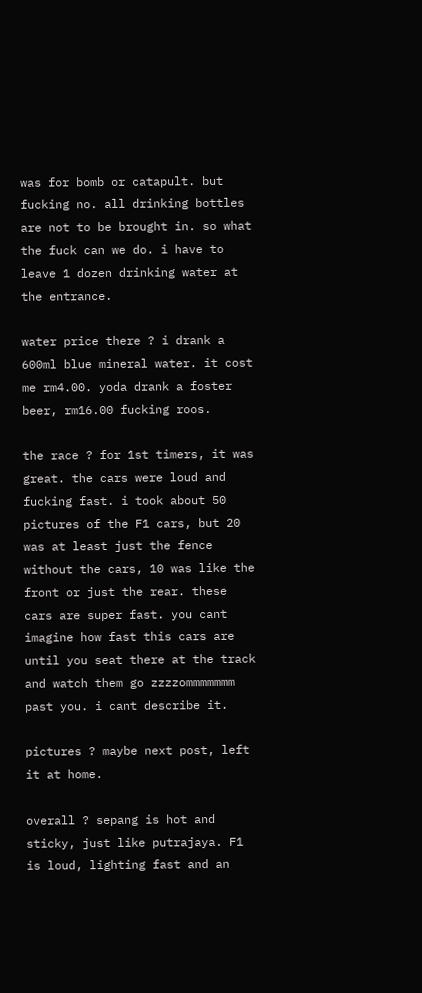was for bomb or catapult. but fucking no. all drinking bottles are not to be brought in. so what the fuck can we do. i have to leave 1 dozen drinking water at the entrance.

water price there ? i drank a 600ml blue mineral water. it cost me rm4.00. yoda drank a foster beer, rm16.00 fucking roos.

the race ? for 1st timers, it was great. the cars were loud and fucking fast. i took about 50 pictures of the F1 cars, but 20 was at least just the fence without the cars, 10 was like the front or just the rear. these cars are super fast. you cant imagine how fast this cars are until you seat there at the track and watch them go zzzzommmmmmm past you. i cant describe it.

pictures ? maybe next post, left it at home.

overall ? sepang is hot and sticky, just like putrajaya. F1 is loud, lighting fast and an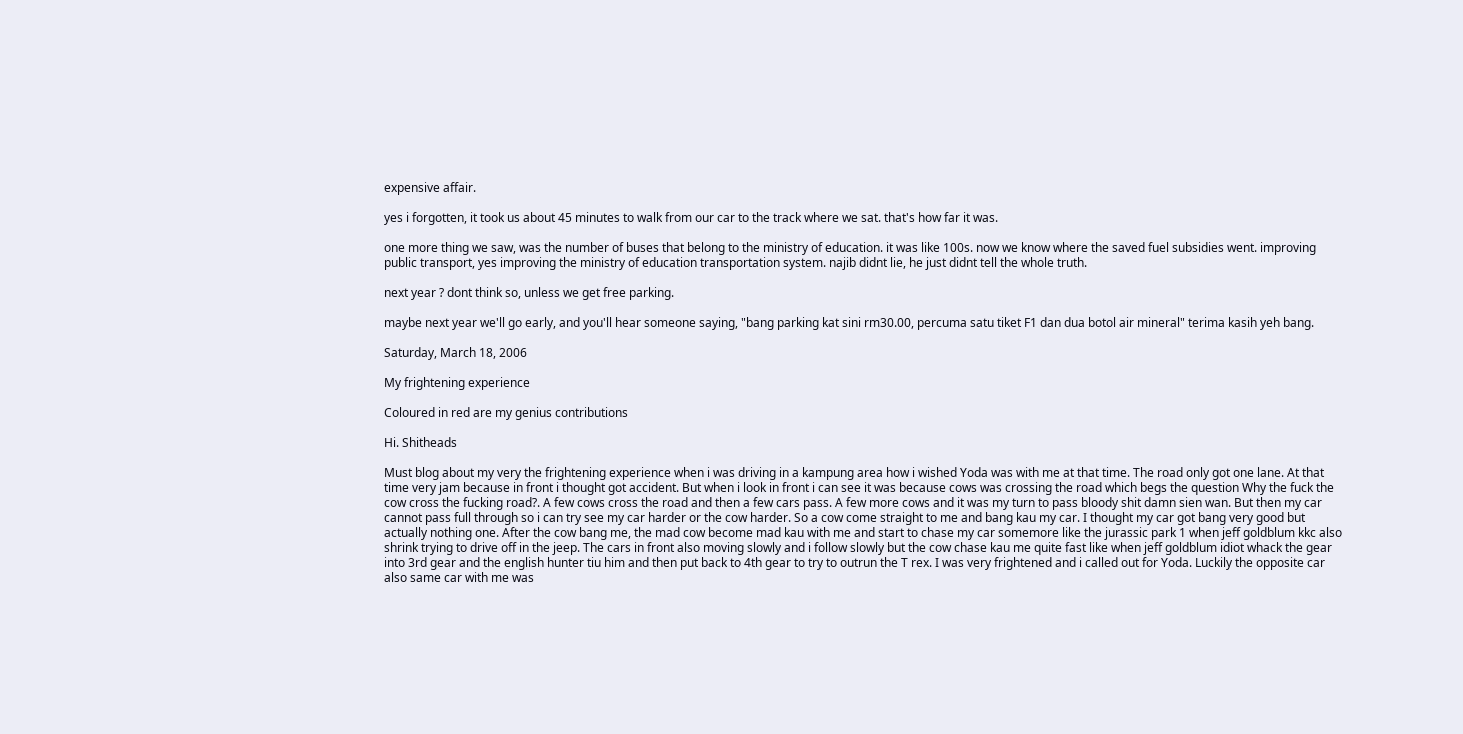expensive affair.

yes i forgotten, it took us about 45 minutes to walk from our car to the track where we sat. that's how far it was.

one more thing we saw, was the number of buses that belong to the ministry of education. it was like 100s. now we know where the saved fuel subsidies went. improving public transport, yes improving the ministry of education transportation system. najib didnt lie, he just didnt tell the whole truth.

next year ? dont think so, unless we get free parking.

maybe next year we'll go early, and you'll hear someone saying, "bang parking kat sini rm30.00, percuma satu tiket F1 dan dua botol air mineral" terima kasih yeh bang.

Saturday, March 18, 2006

My frightening experience

Coloured in red are my genius contributions

Hi. Shitheads

Must blog about my very the frightening experience when i was driving in a kampung area how i wished Yoda was with me at that time. The road only got one lane. At that time very jam because in front i thought got accident. But when i look in front i can see it was because cows was crossing the road which begs the question Why the fuck the cow cross the fucking road?. A few cows cross the road and then a few cars pass. A few more cows and it was my turn to pass bloody shit damn sien wan. But then my car cannot pass full through so i can try see my car harder or the cow harder. So a cow come straight to me and bang kau my car. I thought my car got bang very good but actually nothing one. After the cow bang me, the mad cow become mad kau with me and start to chase my car somemore like the jurassic park 1 when jeff goldblum kkc also shrink trying to drive off in the jeep. The cars in front also moving slowly and i follow slowly but the cow chase kau me quite fast like when jeff goldblum idiot whack the gear into 3rd gear and the english hunter tiu him and then put back to 4th gear to try to outrun the T rex. I was very frightened and i called out for Yoda. Luckily the opposite car also same car with me was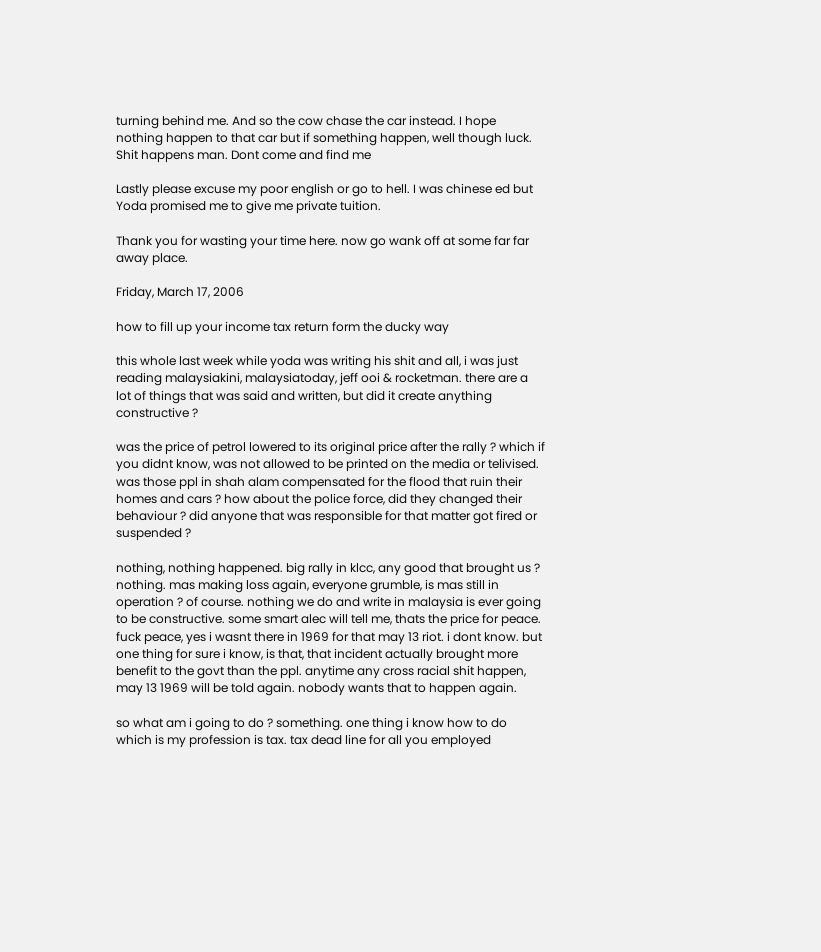turning behind me. And so the cow chase the car instead. I hope nothing happen to that car but if something happen, well though luck. Shit happens man. Dont come and find me

Lastly please excuse my poor english or go to hell. I was chinese ed but Yoda promised me to give me private tuition.

Thank you for wasting your time here. now go wank off at some far far away place.

Friday, March 17, 2006

how to fill up your income tax return form the ducky way

this whole last week while yoda was writing his shit and all, i was just reading malaysiakini, malaysiatoday, jeff ooi & rocketman. there are a lot of things that was said and written, but did it create anything constructive ?

was the price of petrol lowered to its original price after the rally ? which if you didnt know, was not allowed to be printed on the media or telivised. was those ppl in shah alam compensated for the flood that ruin their homes and cars ? how about the police force, did they changed their behaviour ? did anyone that was responsible for that matter got fired or suspended ?

nothing, nothing happened. big rally in klcc, any good that brought us ? nothing. mas making loss again, everyone grumble, is mas still in operation ? of course. nothing we do and write in malaysia is ever going to be constructive. some smart alec will tell me, thats the price for peace. fuck peace, yes i wasnt there in 1969 for that may 13 riot. i dont know. but one thing for sure i know, is that, that incident actually brought more benefit to the govt than the ppl. anytime any cross racial shit happen, may 13 1969 will be told again. nobody wants that to happen again.

so what am i going to do ? something. one thing i know how to do which is my profession is tax. tax dead line for all you employed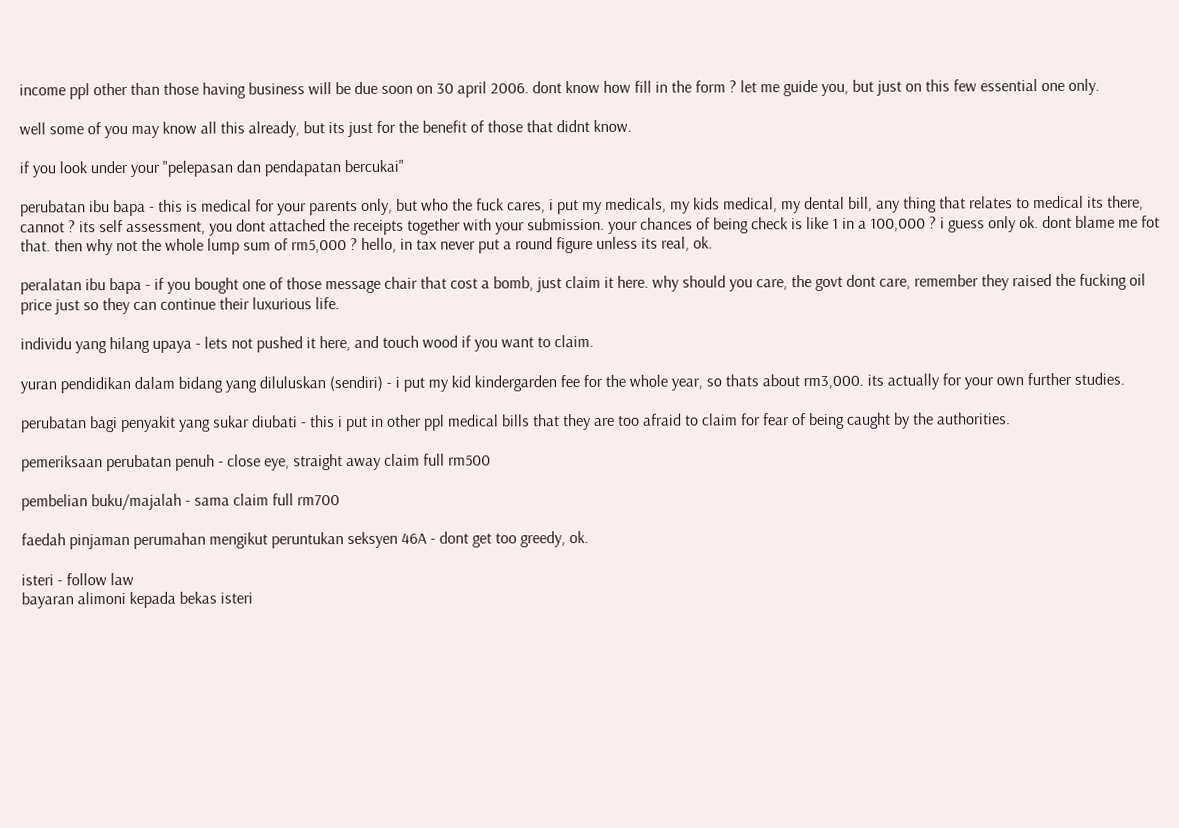income ppl other than those having business will be due soon on 30 april 2006. dont know how fill in the form ? let me guide you, but just on this few essential one only.

well some of you may know all this already, but its just for the benefit of those that didnt know.

if you look under your "pelepasan dan pendapatan bercukai"

perubatan ibu bapa - this is medical for your parents only, but who the fuck cares, i put my medicals, my kids medical, my dental bill, any thing that relates to medical its there, cannot ? its self assessment, you dont attached the receipts together with your submission. your chances of being check is like 1 in a 100,000 ? i guess only ok. dont blame me fot that. then why not the whole lump sum of rm5,000 ? hello, in tax never put a round figure unless its real, ok.

peralatan ibu bapa - if you bought one of those message chair that cost a bomb, just claim it here. why should you care, the govt dont care, remember they raised the fucking oil price just so they can continue their luxurious life.

individu yang hilang upaya - lets not pushed it here, and touch wood if you want to claim.

yuran pendidikan dalam bidang yang diluluskan (sendiri) - i put my kid kindergarden fee for the whole year, so thats about rm3,000. its actually for your own further studies.

perubatan bagi penyakit yang sukar diubati - this i put in other ppl medical bills that they are too afraid to claim for fear of being caught by the authorities.

pemeriksaan perubatan penuh - close eye, straight away claim full rm500

pembelian buku/majalah - sama claim full rm700

faedah pinjaman perumahan mengikut peruntukan seksyen 46A - dont get too greedy, ok.

isteri - follow law
bayaran alimoni kepada bekas isteri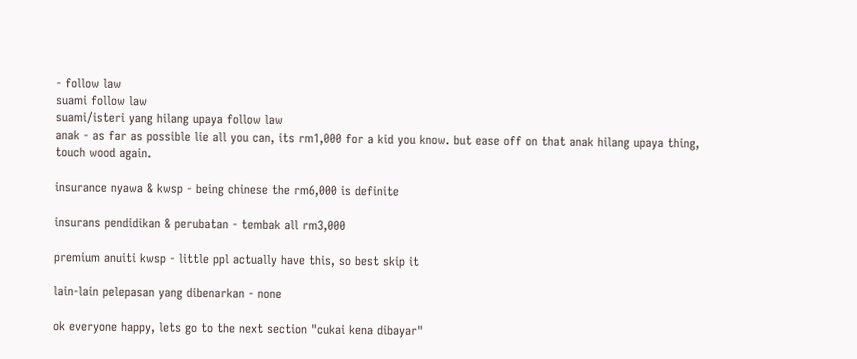- follow law
suami follow law
suami/isteri yang hilang upaya follow law
anak - as far as possible lie all you can, its rm1,000 for a kid you know. but ease off on that anak hilang upaya thing, touch wood again.

insurance nyawa & kwsp - being chinese the rm6,000 is definite

insurans pendidikan & perubatan - tembak all rm3,000

premium anuiti kwsp - little ppl actually have this, so best skip it

lain-lain pelepasan yang dibenarkan - none

ok everyone happy, lets go to the next section "cukai kena dibayar"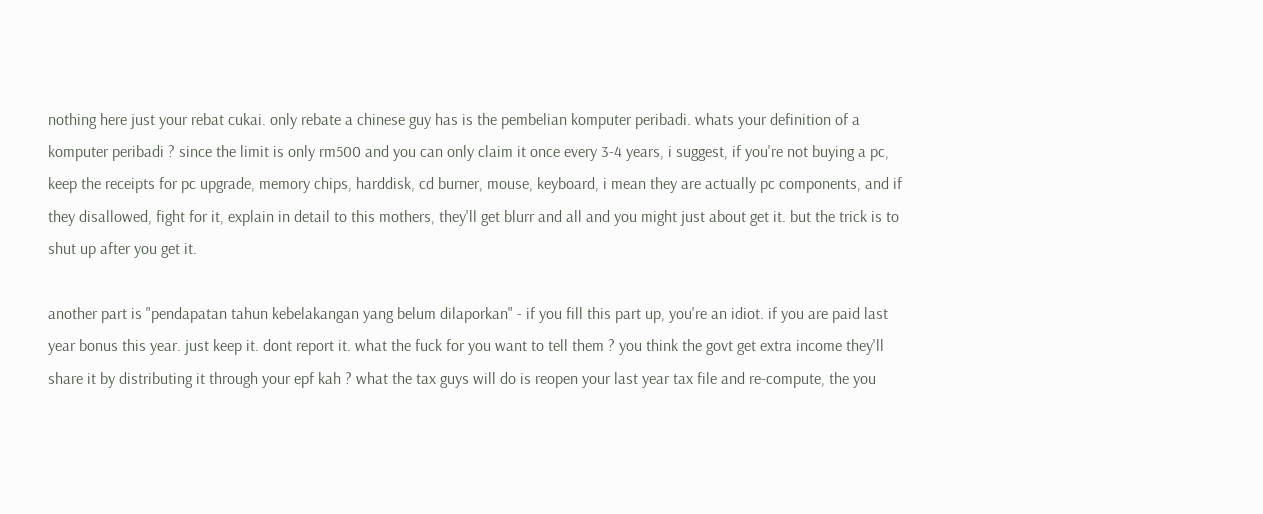nothing here just your rebat cukai. only rebate a chinese guy has is the pembelian komputer peribadi. whats your definition of a komputer peribadi ? since the limit is only rm500 and you can only claim it once every 3-4 years, i suggest, if you're not buying a pc, keep the receipts for pc upgrade, memory chips, harddisk, cd burner, mouse, keyboard, i mean they are actually pc components, and if they disallowed, fight for it, explain in detail to this mothers, they'll get blurr and all and you might just about get it. but the trick is to shut up after you get it.

another part is "pendapatan tahun kebelakangan yang belum dilaporkan" - if you fill this part up, you're an idiot. if you are paid last year bonus this year. just keep it. dont report it. what the fuck for you want to tell them ? you think the govt get extra income they'll share it by distributing it through your epf kah ? what the tax guys will do is reopen your last year tax file and re-compute, the you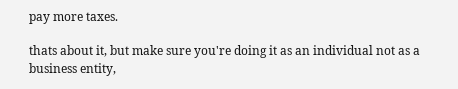pay more taxes.

thats about it, but make sure you're doing it as an individual not as a business entity,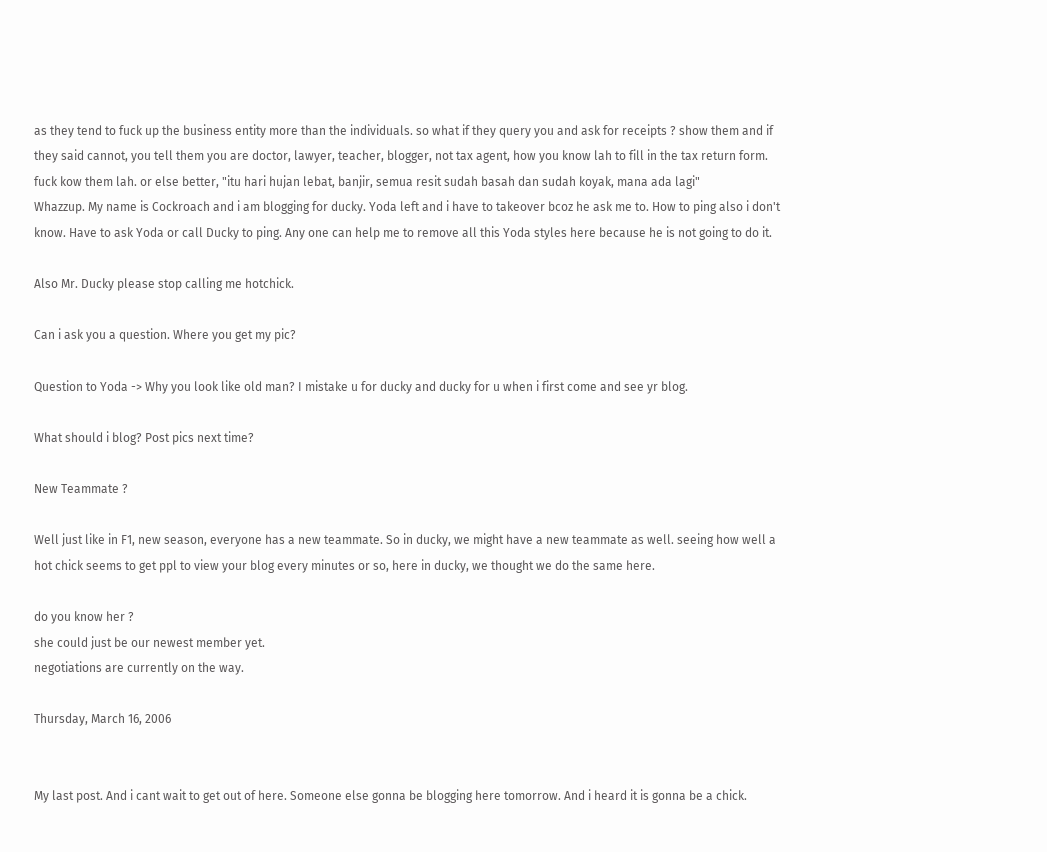as they tend to fuck up the business entity more than the individuals. so what if they query you and ask for receipts ? show them and if they said cannot, you tell them you are doctor, lawyer, teacher, blogger, not tax agent, how you know lah to fill in the tax return form. fuck kow them lah. or else better, "itu hari hujan lebat, banjir, semua resit sudah basah dan sudah koyak, mana ada lagi"
Whazzup. My name is Cockroach and i am blogging for ducky. Yoda left and i have to takeover bcoz he ask me to. How to ping also i don't know. Have to ask Yoda or call Ducky to ping. Any one can help me to remove all this Yoda styles here because he is not going to do it.

Also Mr. Ducky please stop calling me hotchick.

Can i ask you a question. Where you get my pic?

Question to Yoda -> Why you look like old man? I mistake u for ducky and ducky for u when i first come and see yr blog.

What should i blog? Post pics next time?

New Teammate ?

Well just like in F1, new season, everyone has a new teammate. So in ducky, we might have a new teammate as well. seeing how well a hot chick seems to get ppl to view your blog every minutes or so, here in ducky, we thought we do the same here.

do you know her ?
she could just be our newest member yet.
negotiations are currently on the way.

Thursday, March 16, 2006


My last post. And i cant wait to get out of here. Someone else gonna be blogging here tomorrow. And i heard it is gonna be a chick.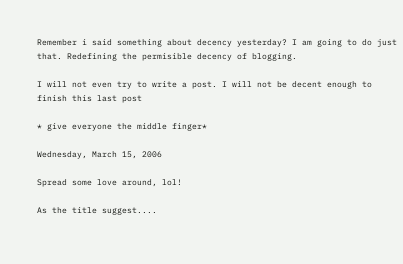Remember i said something about decency yesterday? I am going to do just that. Redefining the permisible decency of blogging.

I will not even try to write a post. I will not be decent enough to finish this last post

* give everyone the middle finger*

Wednesday, March 15, 2006

Spread some love around, lol!

As the title suggest....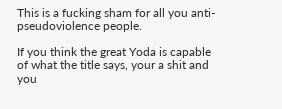This is a fucking sham for all you anti-pseudoviolence people.

If you think the great Yoda is capable of what the title says, your a shit and you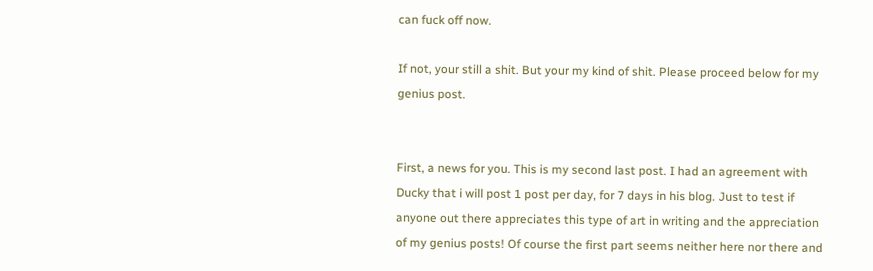can fuck off now.

If not, your still a shit. But your my kind of shit. Please proceed below for my genius post.


First, a news for you. This is my second last post. I had an agreement with Ducky that i will post 1 post per day, for 7 days in his blog. Just to test if anyone out there appreciates this type of art in writing and the appreciation of my genius posts! Of course the first part seems neither here nor there and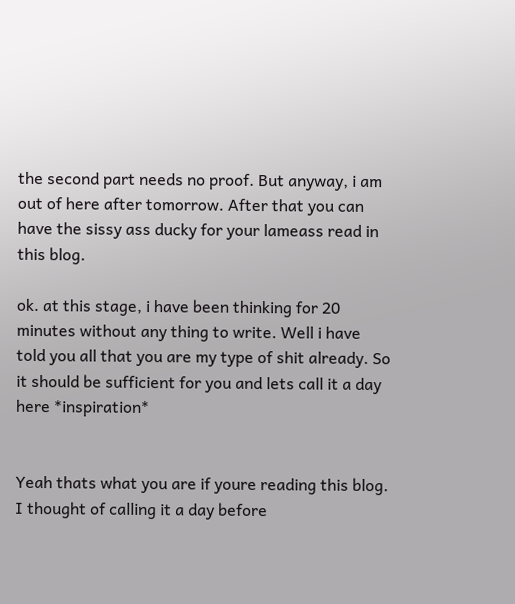the second part needs no proof. But anyway, i am out of here after tomorrow. After that you can have the sissy ass ducky for your lameass read in this blog.

ok. at this stage, i have been thinking for 20 minutes without any thing to write. Well i have told you all that you are my type of shit already. So it should be sufficient for you and lets call it a day here *inspiration*


Yeah thats what you are if youre reading this blog. I thought of calling it a day before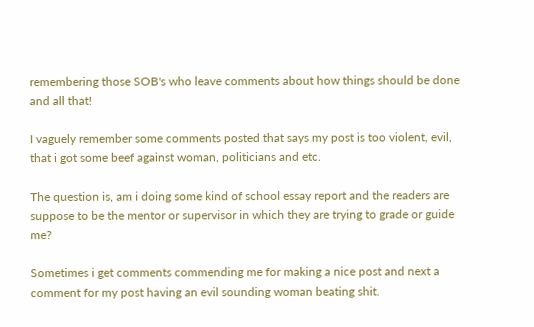remembering those SOB's who leave comments about how things should be done and all that!

I vaguely remember some comments posted that says my post is too violent, evil, that i got some beef against woman, politicians and etc.

The question is, am i doing some kind of school essay report and the readers are suppose to be the mentor or supervisor in which they are trying to grade or guide me?

Sometimes i get comments commending me for making a nice post and next a comment for my post having an evil sounding woman beating shit.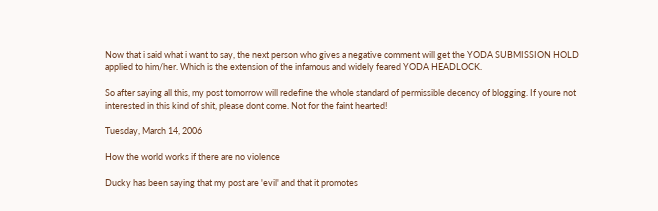Now that i said what i want to say, the next person who gives a negative comment will get the YODA SUBMISSION HOLD applied to him/her. Which is the extension of the infamous and widely feared YODA HEADLOCK.

So after saying all this, my post tomorrow will redefine the whole standard of permissible decency of blogging. If youre not interested in this kind of shit, please dont come. Not for the faint hearted!

Tuesday, March 14, 2006

How the world works if there are no violence

Ducky has been saying that my post are 'evil' and that it promotes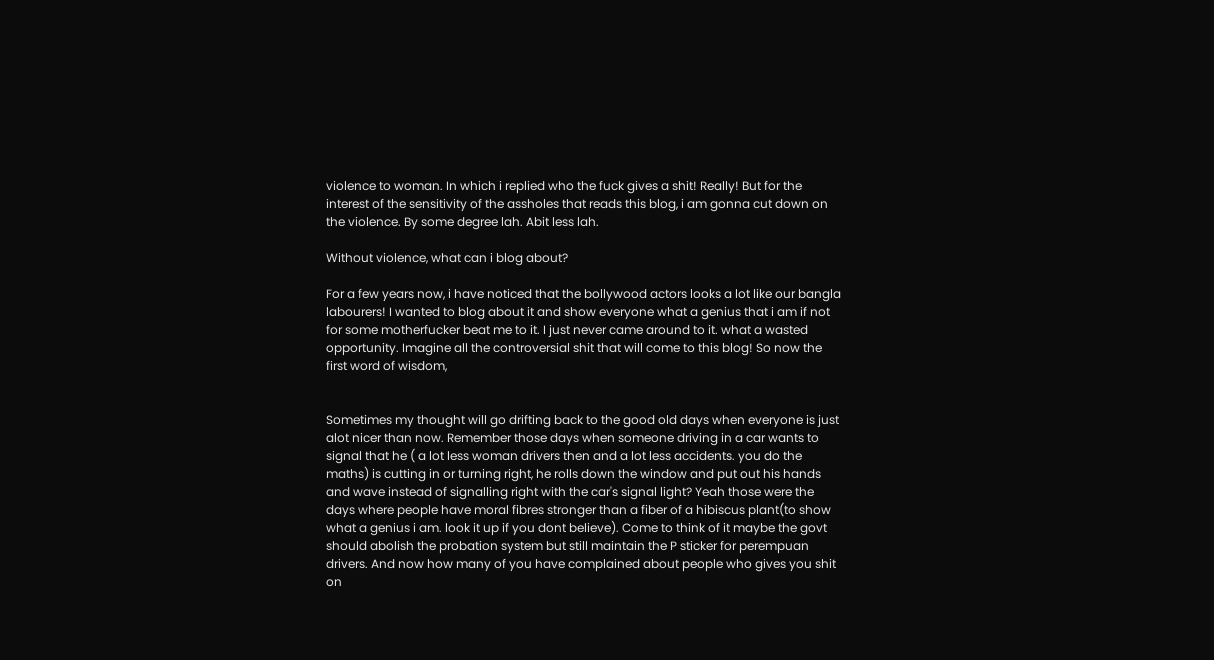violence to woman. In which i replied who the fuck gives a shit! Really! But for the interest of the sensitivity of the assholes that reads this blog, i am gonna cut down on the violence. By some degree lah. Abit less lah.

Without violence, what can i blog about?

For a few years now, i have noticed that the bollywood actors looks a lot like our bangla labourers! I wanted to blog about it and show everyone what a genius that i am if not for some motherfucker beat me to it. I just never came around to it. what a wasted opportunity. Imagine all the controversial shit that will come to this blog! So now the first word of wisdom,


Sometimes my thought will go drifting back to the good old days when everyone is just alot nicer than now. Remember those days when someone driving in a car wants to signal that he ( a lot less woman drivers then and a lot less accidents. you do the maths) is cutting in or turning right, he rolls down the window and put out his hands and wave instead of signalling right with the car's signal light? Yeah those were the days where people have moral fibres stronger than a fiber of a hibiscus plant(to show what a genius i am. look it up if you dont believe). Come to think of it maybe the govt should abolish the probation system but still maintain the P sticker for perempuan drivers. And now how many of you have complained about people who gives you shit on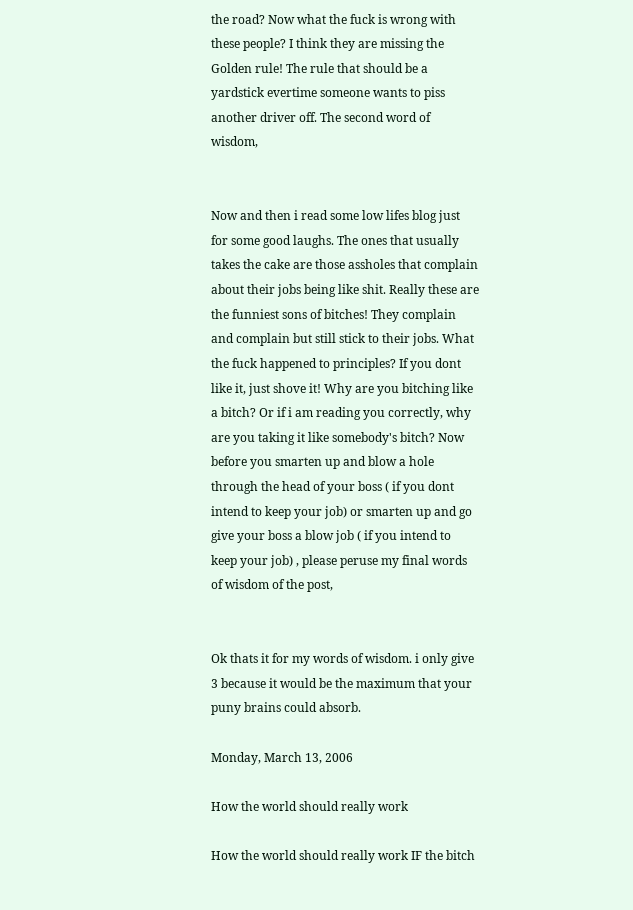the road? Now what the fuck is wrong with these people? I think they are missing the Golden rule! The rule that should be a yardstick evertime someone wants to piss another driver off. The second word of wisdom,


Now and then i read some low lifes blog just for some good laughs. The ones that usually takes the cake are those assholes that complain about their jobs being like shit. Really these are the funniest sons of bitches! They complain and complain but still stick to their jobs. What the fuck happened to principles? If you dont like it, just shove it! Why are you bitching like a bitch? Or if i am reading you correctly, why are you taking it like somebody's bitch? Now before you smarten up and blow a hole through the head of your boss ( if you dont intend to keep your job) or smarten up and go give your boss a blow job ( if you intend to keep your job) , please peruse my final words of wisdom of the post,


Ok thats it for my words of wisdom. i only give 3 because it would be the maximum that your puny brains could absorb.

Monday, March 13, 2006

How the world should really work

How the world should really work IF the bitch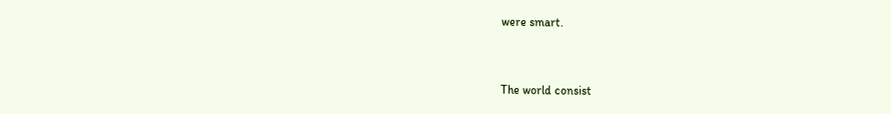were smart.


The world consist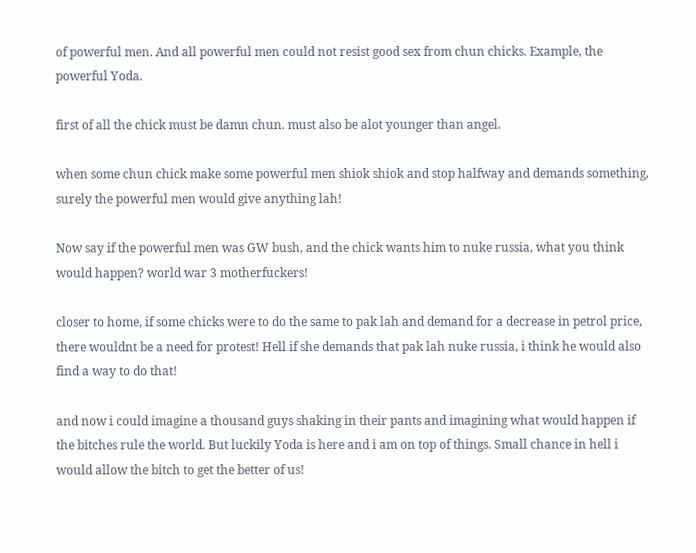of powerful men. And all powerful men could not resist good sex from chun chicks. Example, the powerful Yoda.

first of all the chick must be damn chun. must also be alot younger than angel.

when some chun chick make some powerful men shiok shiok and stop halfway and demands something, surely the powerful men would give anything lah!

Now say if the powerful men was GW bush, and the chick wants him to nuke russia, what you think would happen? world war 3 motherfuckers!

closer to home, if some chicks were to do the same to pak lah and demand for a decrease in petrol price, there wouldnt be a need for protest! Hell if she demands that pak lah nuke russia, i think he would also find a way to do that!

and now i could imagine a thousand guys shaking in their pants and imagining what would happen if the bitches rule the world. But luckily Yoda is here and i am on top of things. Small chance in hell i would allow the bitch to get the better of us!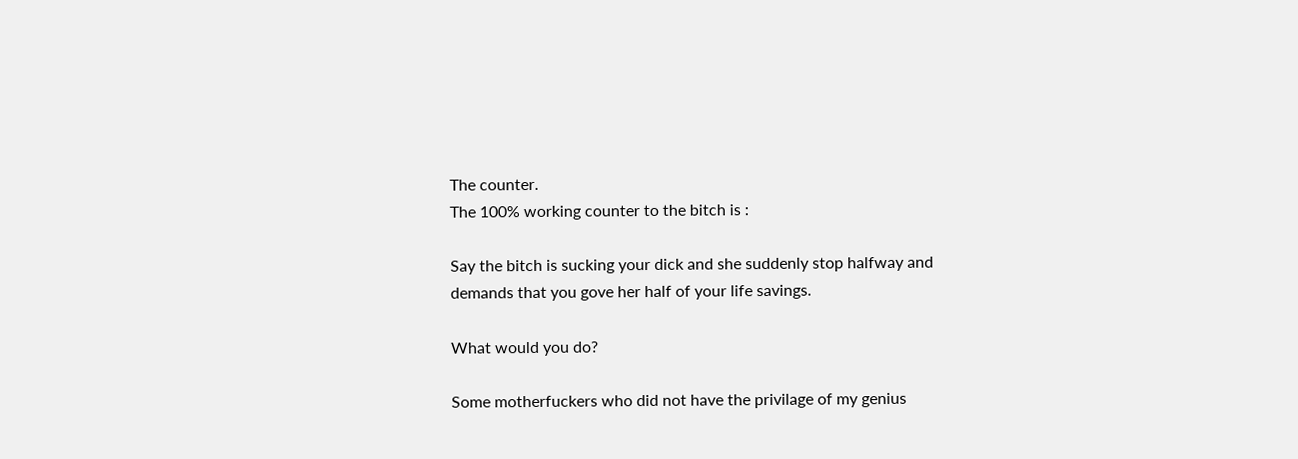The counter.
The 100% working counter to the bitch is :

Say the bitch is sucking your dick and she suddenly stop halfway and demands that you gove her half of your life savings.

What would you do?

Some motherfuckers who did not have the privilage of my genius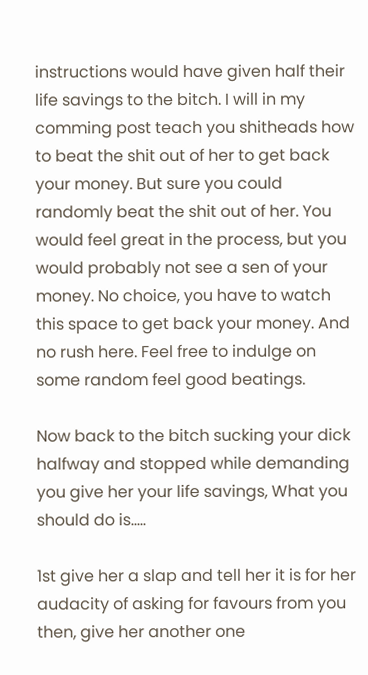instructions would have given half their life savings to the bitch. I will in my comming post teach you shitheads how to beat the shit out of her to get back your money. But sure you could randomly beat the shit out of her. You would feel great in the process, but you would probably not see a sen of your money. No choice, you have to watch this space to get back your money. And no rush here. Feel free to indulge on some random feel good beatings.

Now back to the bitch sucking your dick halfway and stopped while demanding you give her your life savings, What you should do is.....

1st give her a slap and tell her it is for her audacity of asking for favours from you
then, give her another one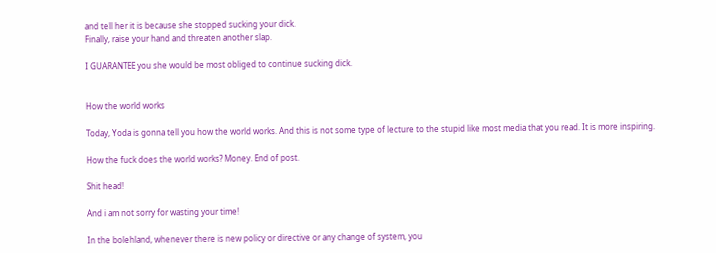and tell her it is because she stopped sucking your dick.
Finally, raise your hand and threaten another slap.

I GUARANTEE you she would be most obliged to continue sucking dick.


How the world works

Today, Yoda is gonna tell you how the world works. And this is not some type of lecture to the stupid like most media that you read. It is more inspiring.

How the fuck does the world works? Money. End of post.

Shit head!

And i am not sorry for wasting your time!

In the bolehland, whenever there is new policy or directive or any change of system, you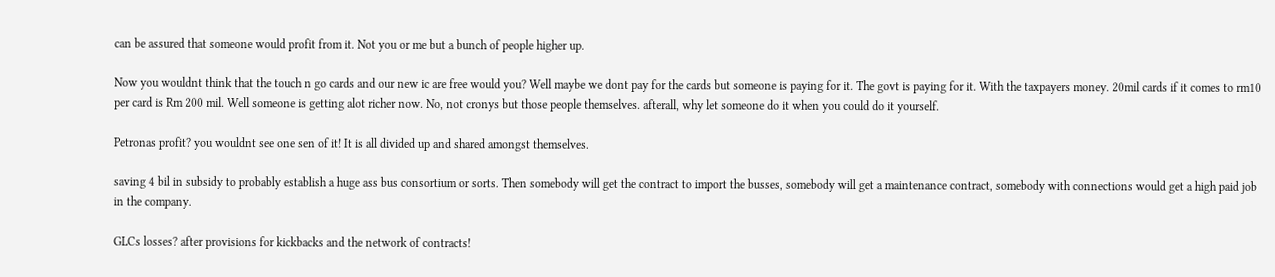can be assured that someone would profit from it. Not you or me but a bunch of people higher up.

Now you wouldnt think that the touch n go cards and our new ic are free would you? Well maybe we dont pay for the cards but someone is paying for it. The govt is paying for it. With the taxpayers money. 20mil cards if it comes to rm10 per card is Rm 200 mil. Well someone is getting alot richer now. No, not cronys but those people themselves. afterall, why let someone do it when you could do it yourself.

Petronas profit? you wouldnt see one sen of it! It is all divided up and shared amongst themselves.

saving 4 bil in subsidy to probably establish a huge ass bus consortium or sorts. Then somebody will get the contract to import the busses, somebody will get a maintenance contract, somebody with connections would get a high paid job in the company.

GLCs losses? after provisions for kickbacks and the network of contracts!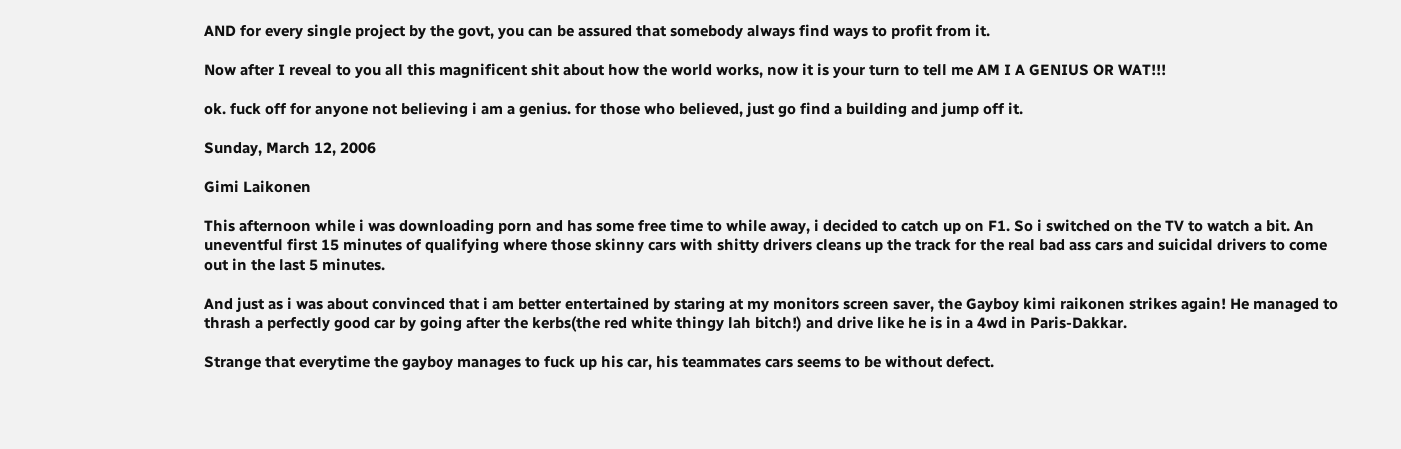AND for every single project by the govt, you can be assured that somebody always find ways to profit from it.

Now after I reveal to you all this magnificent shit about how the world works, now it is your turn to tell me AM I A GENIUS OR WAT!!!

ok. fuck off for anyone not believing i am a genius. for those who believed, just go find a building and jump off it.

Sunday, March 12, 2006

Gimi Laikonen

This afternoon while i was downloading porn and has some free time to while away, i decided to catch up on F1. So i switched on the TV to watch a bit. An uneventful first 15 minutes of qualifying where those skinny cars with shitty drivers cleans up the track for the real bad ass cars and suicidal drivers to come out in the last 5 minutes.

And just as i was about convinced that i am better entertained by staring at my monitors screen saver, the Gayboy kimi raikonen strikes again! He managed to thrash a perfectly good car by going after the kerbs(the red white thingy lah bitch!) and drive like he is in a 4wd in Paris-Dakkar.

Strange that everytime the gayboy manages to fuck up his car, his teammates cars seems to be without defect.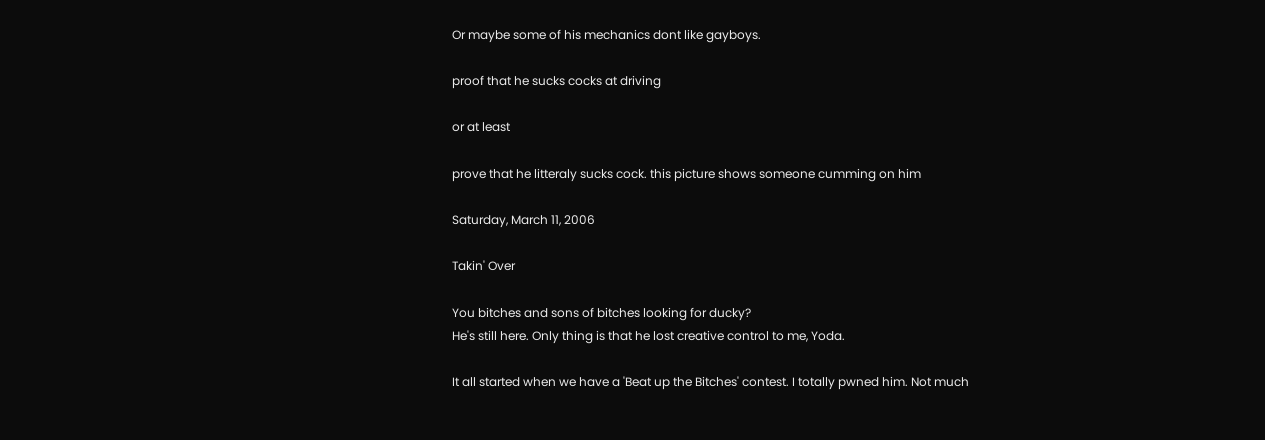Or maybe some of his mechanics dont like gayboys.

proof that he sucks cocks at driving

or at least

prove that he litteraly sucks cock. this picture shows someone cumming on him

Saturday, March 11, 2006

Takin' Over

You bitches and sons of bitches looking for ducky?
He's still here. Only thing is that he lost creative control to me, Yoda.

It all started when we have a 'Beat up the Bitches' contest. I totally pwned him. Not much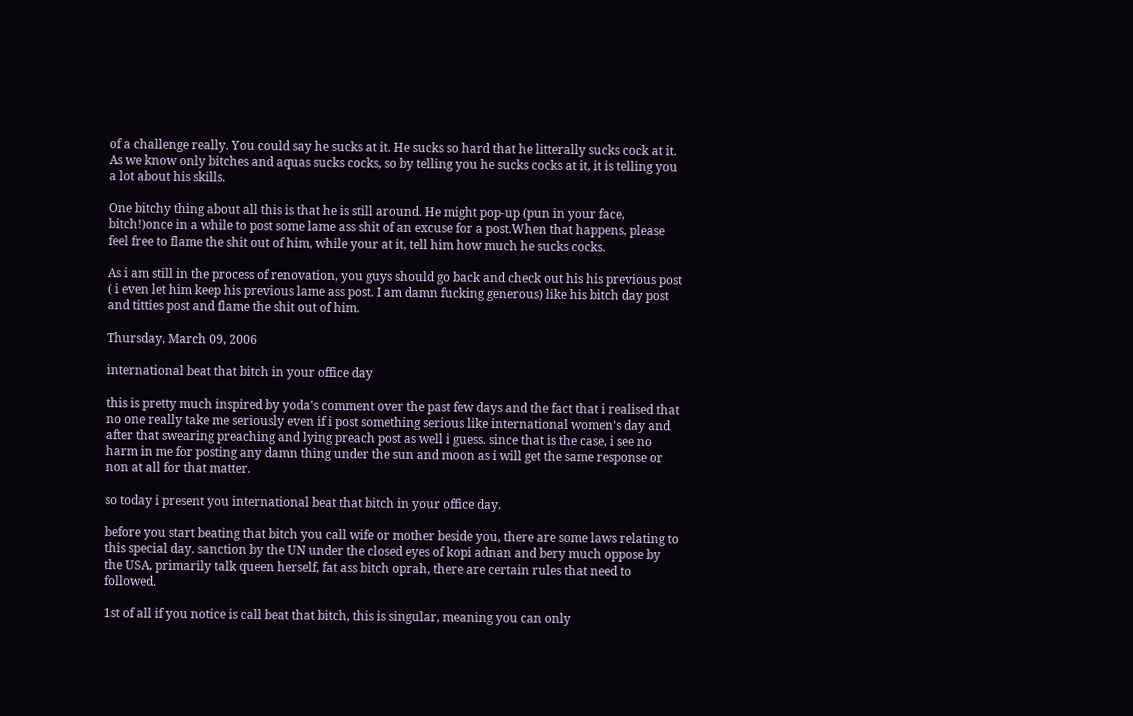of a challenge really. You could say he sucks at it. He sucks so hard that he litterally sucks cock at it. As we know only bitches and aquas sucks cocks, so by telling you he sucks cocks at it, it is telling you a lot about his skills.

One bitchy thing about all this is that he is still around. He might pop-up (pun in your face, bitch!)once in a while to post some lame ass shit of an excuse for a post.When that happens, please feel free to flame the shit out of him, while your at it, tell him how much he sucks cocks.

As i am still in the process of renovation, you guys should go back and check out his his previous post ( i even let him keep his previous lame ass post. I am damn fucking generous) like his bitch day post and titties post and flame the shit out of him.

Thursday, March 09, 2006

international beat that bitch in your office day

this is pretty much inspired by yoda's comment over the past few days and the fact that i realised that no one really take me seriously even if i post something serious like international women's day and after that swearing preaching and lying preach post as well i guess. since that is the case, i see no harm in me for posting any damn thing under the sun and moon as i will get the same response or non at all for that matter.

so today i present you international beat that bitch in your office day.

before you start beating that bitch you call wife or mother beside you, there are some laws relating to this special day. sanction by the UN under the closed eyes of kopi adnan and bery much oppose by the USA, primarily talk queen herself, fat ass bitch oprah, there are certain rules that need to followed.

1st of all if you notice is call beat that bitch, this is singular, meaning you can only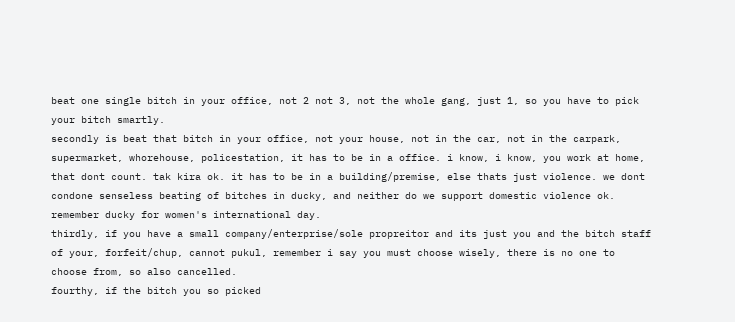beat one single bitch in your office, not 2 not 3, not the whole gang, just 1, so you have to pick your bitch smartly.
secondly is beat that bitch in your office, not your house, not in the car, not in the carpark, supermarket, whorehouse, policestation, it has to be in a office. i know, i know, you work at home, that dont count. tak kira ok. it has to be in a building/premise, else thats just violence. we dont condone senseless beating of bitches in ducky, and neither do we support domestic violence ok. remember ducky for women's international day.
thirdly, if you have a small company/enterprise/sole propreitor and its just you and the bitch staff of your, forfeit/chup, cannot pukul, remember i say you must choose wisely, there is no one to choose from, so also cancelled.
fourthy, if the bitch you so picked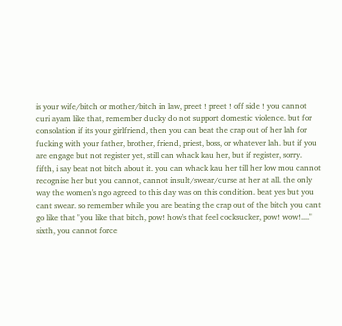is your wife/bitch or mother/bitch in law, preet ! preet ! off side ! you cannot curi ayam like that, remember ducky do not support domestic violence. but for consolation if its your girlfriend, then you can beat the crap out of her lah for fucking with your father, brother, friend, priest, boss, or whatever lah. but if you are engage but not register yet, still can whack kau her, but if register, sorry.
fifth, i say beat not bitch about it. you can whack kau her till her low mou cannot recognise her but you cannot, cannot insult/swear/curse at her at all. the only way the women's ngo agreed to this day was on this condition. beat yes but you cant swear. so remember while you are beating the crap out of the bitch you cant go like that "you like that bitch, pow! how's that feel cocksucker, pow! wow!...."
sixth, you cannot force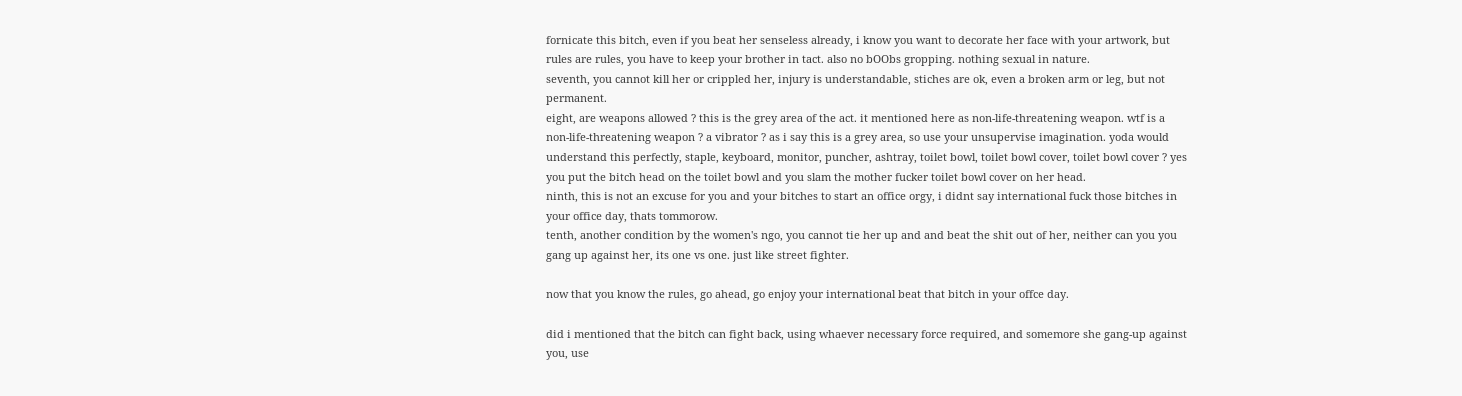fornicate this bitch, even if you beat her senseless already, i know you want to decorate her face with your artwork, but rules are rules, you have to keep your brother in tact. also no bOObs gropping. nothing sexual in nature.
seventh, you cannot kill her or crippled her, injury is understandable, stiches are ok, even a broken arm or leg, but not permanent.
eight, are weapons allowed ? this is the grey area of the act. it mentioned here as non-life-threatening weapon. wtf is a non-life-threatening weapon ? a vibrator ? as i say this is a grey area, so use your unsupervise imagination. yoda would understand this perfectly, staple, keyboard, monitor, puncher, ashtray, toilet bowl, toilet bowl cover, toilet bowl cover ? yes you put the bitch head on the toilet bowl and you slam the mother fucker toilet bowl cover on her head.
ninth, this is not an excuse for you and your bitches to start an office orgy, i didnt say international fuck those bitches in your office day, thats tommorow.
tenth, another condition by the women's ngo, you cannot tie her up and and beat the shit out of her, neither can you you gang up against her, its one vs one. just like street fighter.

now that you know the rules, go ahead, go enjoy your international beat that bitch in your offce day.

did i mentioned that the bitch can fight back, using whaever necessary force required, and somemore she gang-up against you, use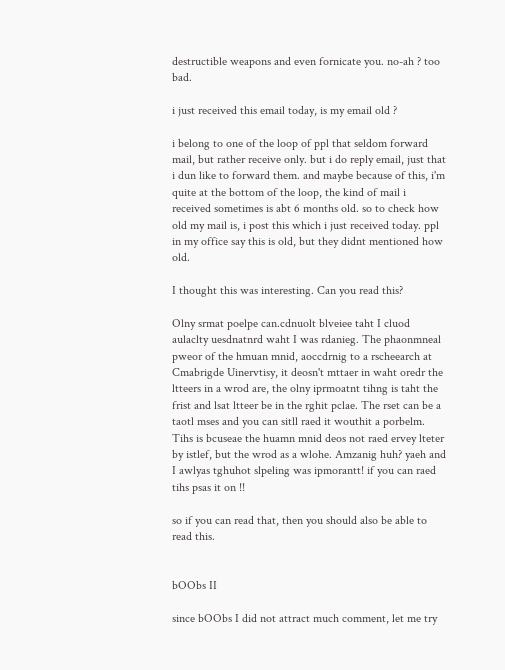destructible weapons and even fornicate you. no-ah ? too bad.

i just received this email today, is my email old ?

i belong to one of the loop of ppl that seldom forward mail, but rather receive only. but i do reply email, just that i dun like to forward them. and maybe because of this, i'm quite at the bottom of the loop, the kind of mail i received sometimes is abt 6 months old. so to check how old my mail is, i post this which i just received today. ppl in my office say this is old, but they didnt mentioned how old.

I thought this was interesting. Can you read this?

Olny srmat poelpe can.cdnuolt blveiee taht I cluod aulaclty uesdnatnrd waht I was rdanieg. The phaonmneal pweor of the hmuan mnid, aoccdrnig to a rscheearch at Cmabrigde Uinervtisy, it deosn't mttaer in waht oredr the ltteers in a wrod are, the olny iprmoatnt tihng is taht the frist and lsat ltteer be in the rghit pclae. The rset can be a taotl mses and you can sitll raed it wouthit a porbelm. Tihs is bcuseae the huamn mnid deos not raed ervey lteter by istlef, but the wrod as a wlohe. Amzanig huh? yaeh and I awlyas tghuhot slpeling was ipmorantt! if you can raed tihs psas it on !!

so if you can read that, then you should also be able to read this.


bOObs II

since bOObs I did not attract much comment, let me try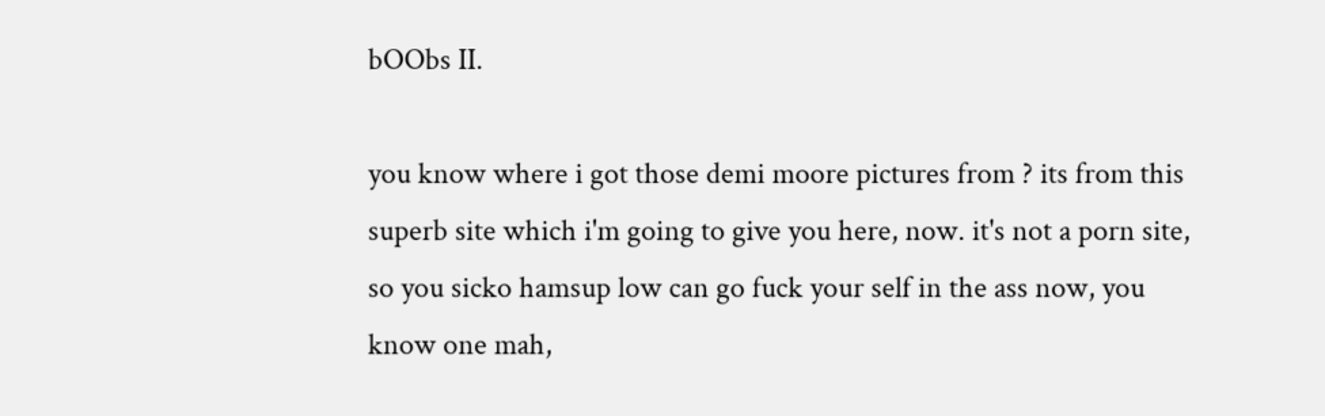bOObs II.

you know where i got those demi moore pictures from ? its from this superb site which i'm going to give you here, now. it's not a porn site, so you sicko hamsup low can go fuck your self in the ass now, you know one mah,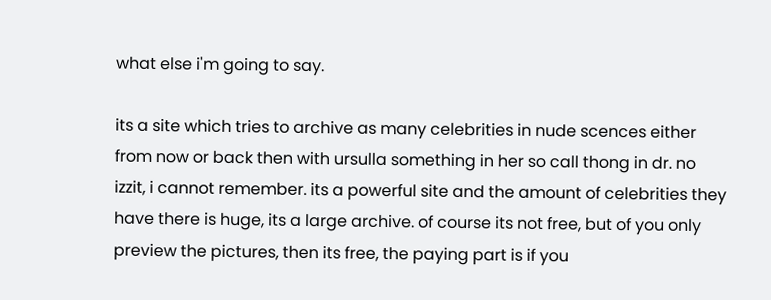what else i'm going to say.

its a site which tries to archive as many celebrities in nude scences either from now or back then with ursulla something in her so call thong in dr. no izzit, i cannot remember. its a powerful site and the amount of celebrities they have there is huge, its a large archive. of course its not free, but of you only preview the pictures, then its free, the paying part is if you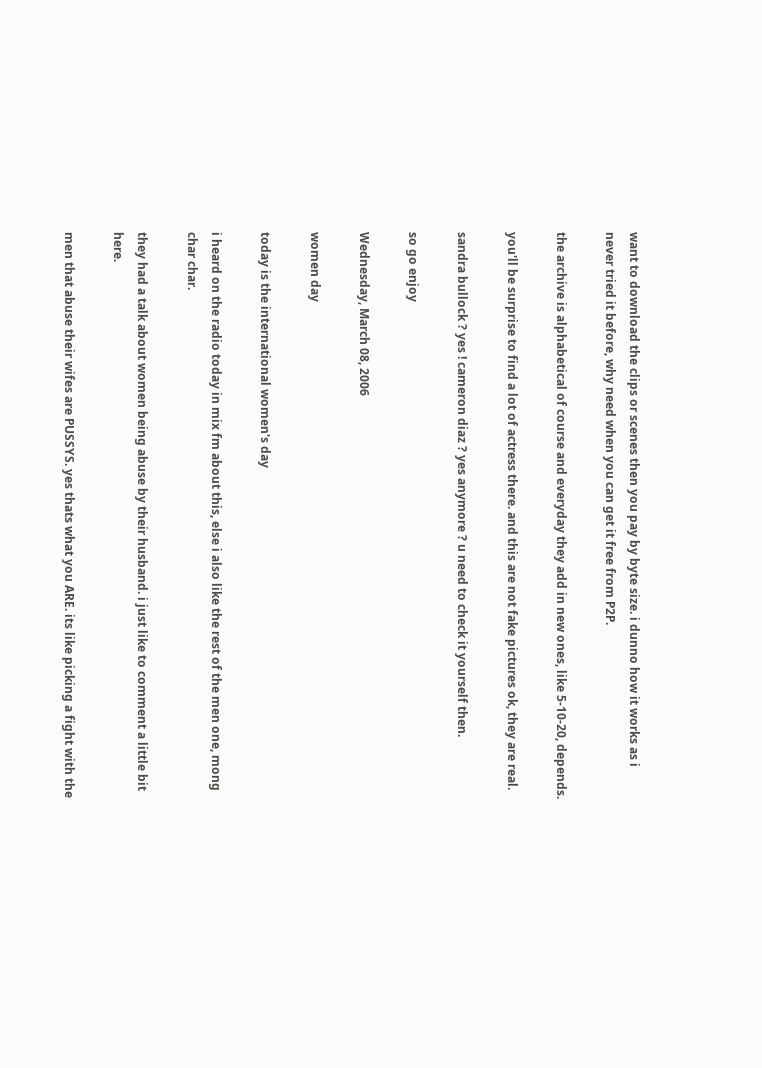want to download the clips or scenes then you pay by byte size. i dunno how it works as i never tried it before, why need when you can get it free from P2P.

the archive is alphabetical of course and everyday they add in new ones, like 5-10-20, depends.

you'll be surprise to find a lot of actress there. and this are not fake pictures ok, they are real.

sandra bullock ? yes ! cameron diaz ? yes anymore ? u need to check it yourself then.

so go enjoy

Wednesday, March 08, 2006

women day

today is the international women's day

i heard on the radio today in mix fm about this, else i also like the rest of the men one, mong char char.

they had a talk about women being abuse by their husband. i just like to comment a little bit here.

men that abuse their wifes are PUSSYS. yes thats what you ARE. its like picking a fight with the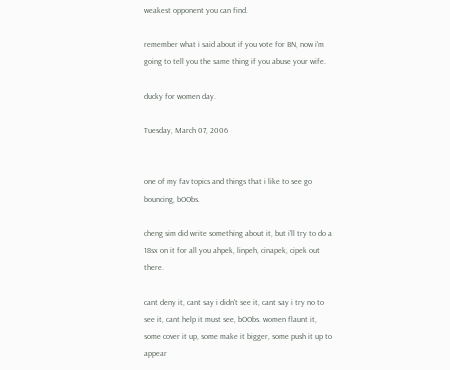weakest opponent you can find.

remember what i said about if you vote for BN, now i'm going to tell you the same thing if you abuse your wife.

ducky for women day.

Tuesday, March 07, 2006


one of my fav topics and things that i like to see go bouncing, bOObs.

cheng sim did write something about it, but i'll try to do a 18sx on it for all you ahpek, linpeh, cinapek, cipek out there.

cant deny it, cant say i didn't see it, cant say i try no to see it, cant help it must see, bOObs. women flaunt it, some cover it up, some make it bigger, some push it up to appear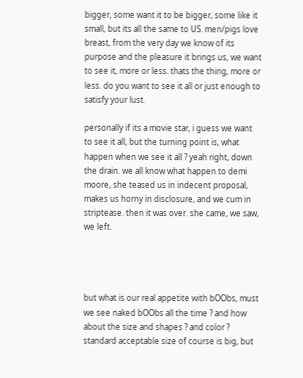bigger, some want it to be bigger, some like it small, but its all the same to US. men/pigs love breast, from the very day we know of its purpose and the pleasure it brings us, we want to see it, more or less. thats the thing, more or less. do you want to see it all or just enough to satisfy your lust.

personally if its a movie star, i guess we want to see it all, but the turning point is, what happen when we see it all ? yeah right, down the drain. we all know what happen to demi moore, she teased us in indecent proposal, makes us horny in disclosure, and we cum in striptease. then it was over. she came, we saw, we left.




but what is our real appetite with bOObs, must we see naked bOObs all the time ? and how about the size and shapes ? and color ? standard acceptable size of course is big, but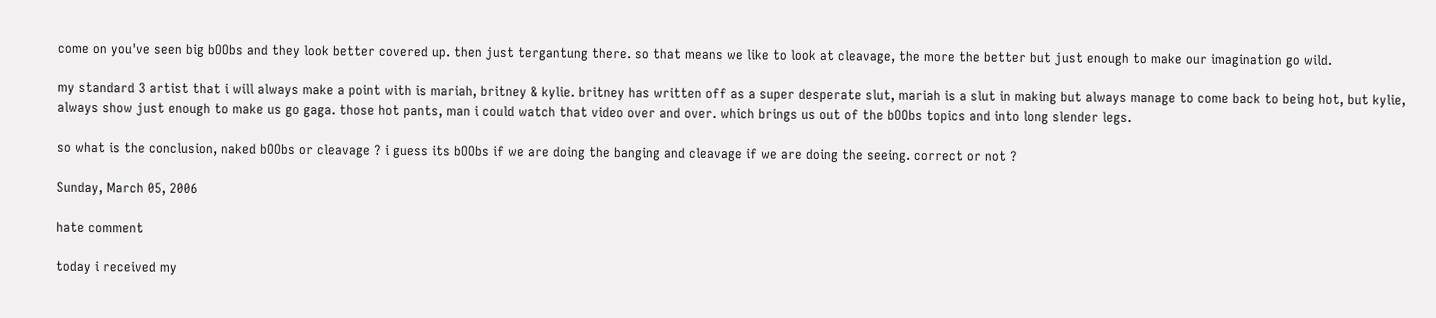come on you've seen big bOObs and they look better covered up. then just tergantung there. so that means we like to look at cleavage, the more the better but just enough to make our imagination go wild.

my standard 3 artist that i will always make a point with is mariah, britney & kylie. britney has written off as a super desperate slut, mariah is a slut in making but always manage to come back to being hot, but kylie, always show just enough to make us go gaga. those hot pants, man i could watch that video over and over. which brings us out of the bOObs topics and into long slender legs.

so what is the conclusion, naked bOObs or cleavage ? i guess its bOObs if we are doing the banging and cleavage if we are doing the seeing. correct or not ?

Sunday, March 05, 2006

hate comment

today i received my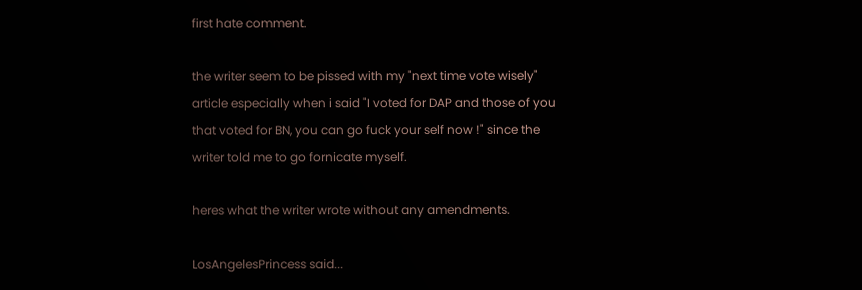first hate comment.

the writer seem to be pissed with my "next time vote wisely" article especially when i said "I voted for DAP and those of you that voted for BN, you can go fuck your self now !" since the writer told me to go fornicate myself.

heres what the writer wrote without any amendments.

LosAngelesPrincess said...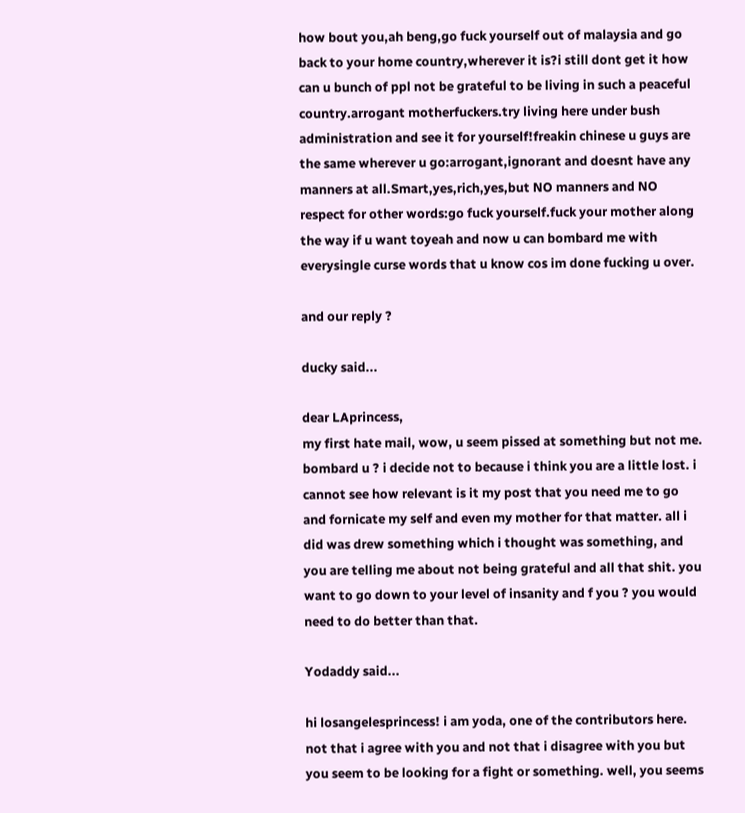how bout you,ah beng,go fuck yourself out of malaysia and go back to your home country,wherever it is?i still dont get it how can u bunch of ppl not be grateful to be living in such a peaceful country.arrogant motherfuckers.try living here under bush administration and see it for yourself!freakin chinese u guys are the same wherever u go:arrogant,ignorant and doesnt have any manners at all.Smart,yes,rich,yes,but NO manners and NO respect for other words:go fuck yourself.fuck your mother along the way if u want toyeah and now u can bombard me with everysingle curse words that u know cos im done fucking u over.

and our reply ?

ducky said...

dear LAprincess,
my first hate mail, wow, u seem pissed at something but not me. bombard u ? i decide not to because i think you are a little lost. i cannot see how relevant is it my post that you need me to go and fornicate my self and even my mother for that matter. all i did was drew something which i thought was something, and you are telling me about not being grateful and all that shit. you want to go down to your level of insanity and f you ? you would need to do better than that.

Yodaddy said...

hi losangelesprincess! i am yoda, one of the contributors here. not that i agree with you and not that i disagree with you but you seem to be looking for a fight or something. well, you seems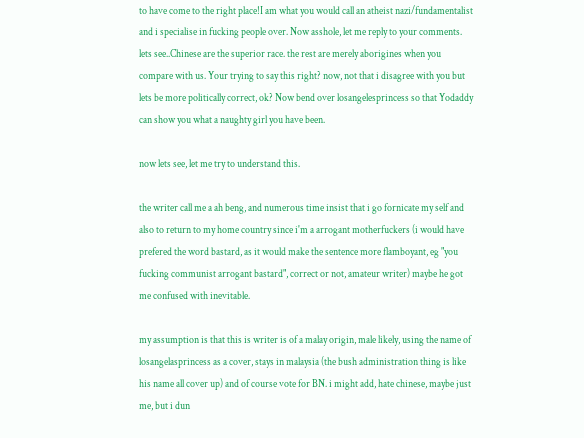to have come to the right place!I am what you would call an atheist nazi/fundamentalist and i specialise in fucking people over. Now asshole, let me reply to your comments. lets see..Chinese are the superior race. the rest are merely aborigines when you compare with us. Your trying to say this right? now, not that i disagree with you but lets be more politically correct, ok? Now bend over losangelesprincess so that Yodaddy can show you what a naughty girl you have been.

now lets see, let me try to understand this.

the writer call me a ah beng, and numerous time insist that i go fornicate my self and also to return to my home country since i'm a arrogant motherfuckers (i would have prefered the word bastard, as it would make the sentence more flamboyant, eg "you fucking communist arrogant bastard", correct or not, amateur writer) maybe he got me confused with inevitable.

my assumption is that this is writer is of a malay origin, male likely, using the name of losangelasprincess as a cover, stays in malaysia (the bush administration thing is like his name all cover up) and of course vote for BN. i might add, hate chinese, maybe just me, but i dun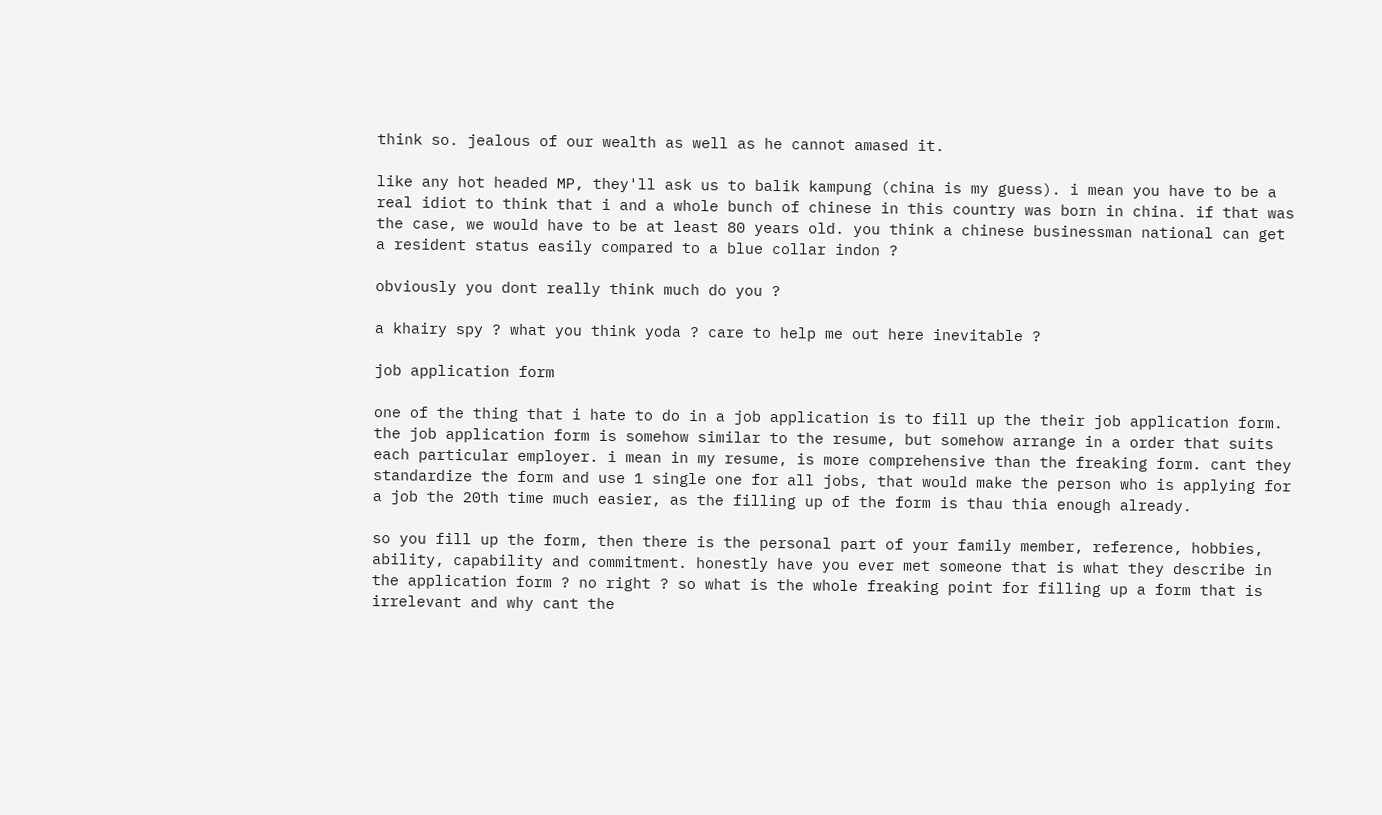think so. jealous of our wealth as well as he cannot amased it.

like any hot headed MP, they'll ask us to balik kampung (china is my guess). i mean you have to be a real idiot to think that i and a whole bunch of chinese in this country was born in china. if that was the case, we would have to be at least 80 years old. you think a chinese businessman national can get a resident status easily compared to a blue collar indon ?

obviously you dont really think much do you ?

a khairy spy ? what you think yoda ? care to help me out here inevitable ?

job application form

one of the thing that i hate to do in a job application is to fill up the their job application form. the job application form is somehow similar to the resume, but somehow arrange in a order that suits each particular employer. i mean in my resume, is more comprehensive than the freaking form. cant they standardize the form and use 1 single one for all jobs, that would make the person who is applying for a job the 20th time much easier, as the filling up of the form is thau thia enough already.

so you fill up the form, then there is the personal part of your family member, reference, hobbies, ability, capability and commitment. honestly have you ever met someone that is what they describe in the application form ? no right ? so what is the whole freaking point for filling up a form that is irrelevant and why cant the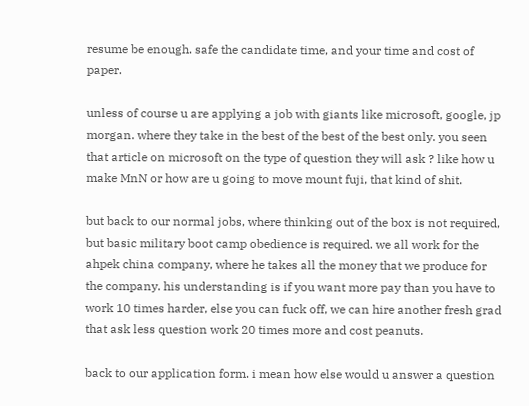resume be enough. safe the candidate time, and your time and cost of paper.

unless of course u are applying a job with giants like microsoft, google, jp morgan. where they take in the best of the best of the best only. you seen that article on microsoft on the type of question they will ask ? like how u make MnN or how are u going to move mount fuji, that kind of shit.

but back to our normal jobs, where thinking out of the box is not required, but basic military boot camp obedience is required. we all work for the ahpek china company, where he takes all the money that we produce for the company. his understanding is if you want more pay than you have to work 10 times harder, else you can fuck off, we can hire another fresh grad that ask less question work 20 times more and cost peanuts.

back to our application form. i mean how else would u answer a question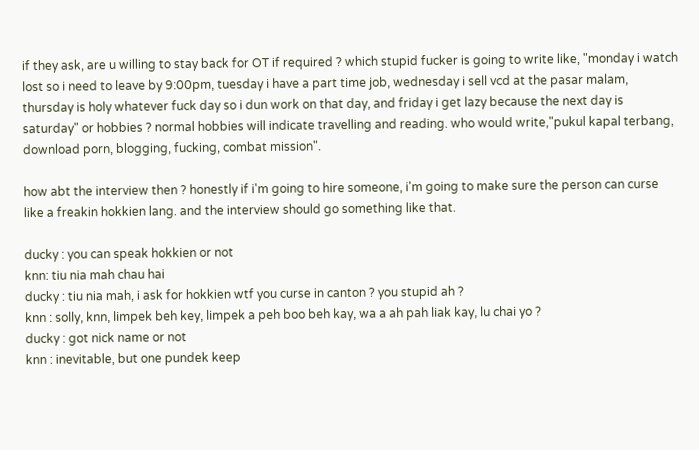if they ask, are u willing to stay back for OT if required ? which stupid fucker is going to write like, "monday i watch lost so i need to leave by 9:00pm, tuesday i have a part time job, wednesday i sell vcd at the pasar malam, thursday is holy whatever fuck day so i dun work on that day, and friday i get lazy because the next day is saturday" or hobbies ? normal hobbies will indicate travelling and reading. who would write,"pukul kapal terbang, download porn, blogging, fucking, combat mission".

how abt the interview then ? honestly if i'm going to hire someone, i'm going to make sure the person can curse like a freakin hokkien lang. and the interview should go something like that.

ducky : you can speak hokkien or not
knn: tiu nia mah chau hai
ducky : tiu nia mah, i ask for hokkien wtf you curse in canton ? you stupid ah ?
knn : solly, knn, limpek beh key, limpek a peh boo beh kay, wa a ah pah liak kay, lu chai yo ?
ducky : got nick name or not
knn : inevitable, but one pundek keep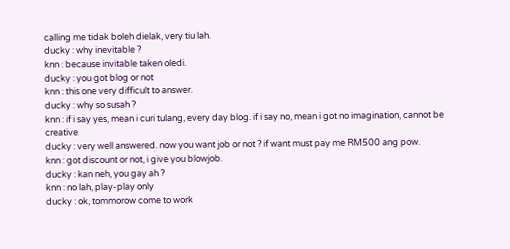calling me tidak boleh dielak, very tiu lah.
ducky : why inevitable ?
knn : because invitable taken oledi.
ducky : you got blog or not
knn : this one very difficult to answer.
ducky : why so susah ?
knn : if i say yes, mean i curi tulang, every day blog. if i say no, mean i got no imagination, cannot be creative
ducky : very well answered. now you want job or not ? if want must pay me RM500 ang pow.
knn : got discount or not, i give you blowjob.
ducky : kan neh, you gay ah ?
knn : no lah, play-play only
ducky : ok, tommorow come to work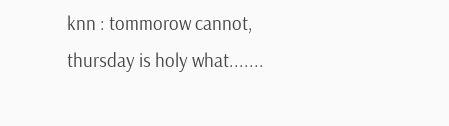knn : tommorow cannot, thursday is holy what.......